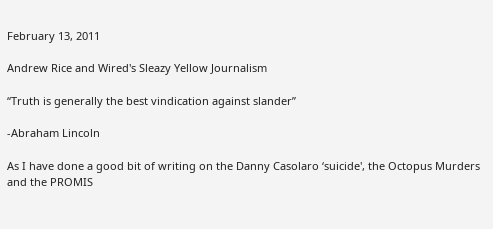February 13, 2011

Andrew Rice and Wired's Sleazy Yellow Journalism

“Truth is generally the best vindication against slander”

-Abraham Lincoln

As I have done a good bit of writing on the Danny Casolaro ‘suicide', the Octopus Murders and the PROMIS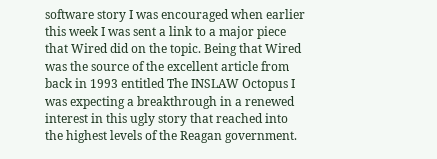software story I was encouraged when earlier this week I was sent a link to a major piece that Wired did on the topic. Being that Wired was the source of the excellent article from back in 1993 entitled The INSLAW Octopus I was expecting a breakthrough in a renewed interest in this ugly story that reached into the highest levels of the Reagan government.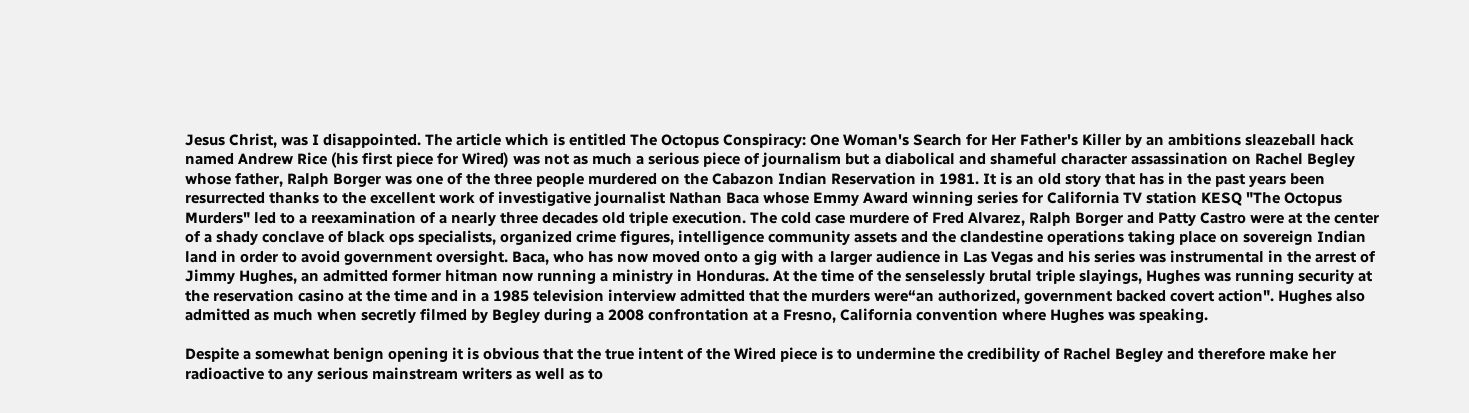Jesus Christ, was I disappointed. The article which is entitled The Octopus Conspiracy: One Woman's Search for Her Father's Killer by an ambitions sleazeball hack named Andrew Rice (his first piece for Wired) was not as much a serious piece of journalism but a diabolical and shameful character assassination on Rachel Begley whose father, Ralph Borger was one of the three people murdered on the Cabazon Indian Reservation in 1981. It is an old story that has in the past years been resurrected thanks to the excellent work of investigative journalist Nathan Baca whose Emmy Award winning series for California TV station KESQ "The Octopus Murders" led to a reexamination of a nearly three decades old triple execution. The cold case murdere of Fred Alvarez, Ralph Borger and Patty Castro were at the center of a shady conclave of black ops specialists, organized crime figures, intelligence community assets and the clandestine operations taking place on sovereign Indian land in order to avoid government oversight. Baca, who has now moved onto a gig with a larger audience in Las Vegas and his series was instrumental in the arrest of Jimmy Hughes, an admitted former hitman now running a ministry in Honduras. At the time of the senselessly brutal triple slayings, Hughes was running security at the reservation casino at the time and in a 1985 television interview admitted that the murders were“an authorized, government backed covert action". Hughes also admitted as much when secretly filmed by Begley during a 2008 confrontation at a Fresno, California convention where Hughes was speaking.

Despite a somewhat benign opening it is obvious that the true intent of the Wired piece is to undermine the credibility of Rachel Begley and therefore make her radioactive to any serious mainstream writers as well as to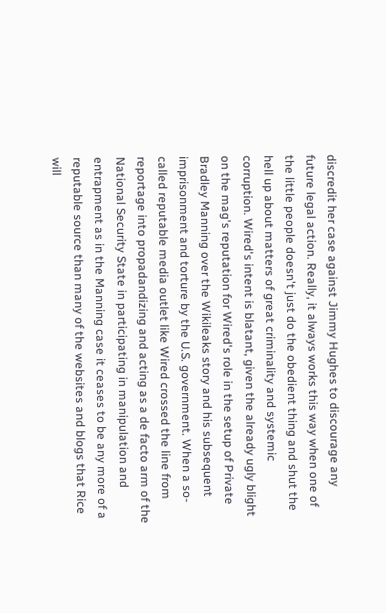discredit her case against Jimmy Hughes to discourage any future legal action. Really, it always works this way when one of the little people doesn't just do the obedient thing and shut the hell up about matters of great criminality and systemic corruption. Wired's intent is blatant, given the already ugly blight on the mag's reputation for Wired's role in the setup of Private Bradley Manning over the Wikileaks story and his subsequent imprisonment and torture by the U.S. government. When a so-called reputable media outlet like Wired crossed the line from reportage into propadandizing and acting as a de facto arm of the National Security State in participating in manipulation and entrapment as in the Manning case it ceases to be any more of a reputable source than many of the websites and blogs that Rice will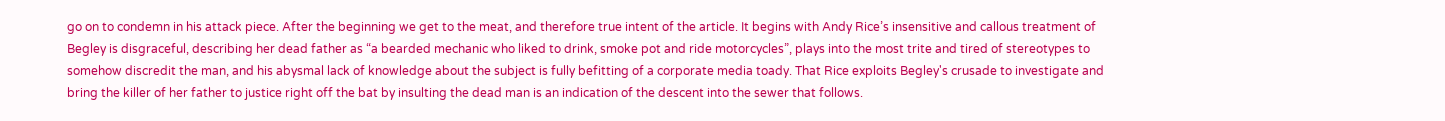go on to condemn in his attack piece. After the beginning we get to the meat, and therefore true intent of the article. It begins with Andy Rice’s insensitive and callous treatment of Begley is disgraceful, describing her dead father as “a bearded mechanic who liked to drink, smoke pot and ride motorcycles”, plays into the most trite and tired of stereotypes to somehow discredit the man, and his abysmal lack of knowledge about the subject is fully befitting of a corporate media toady. That Rice exploits Begley's crusade to investigate and bring the killer of her father to justice right off the bat by insulting the dead man is an indication of the descent into the sewer that follows.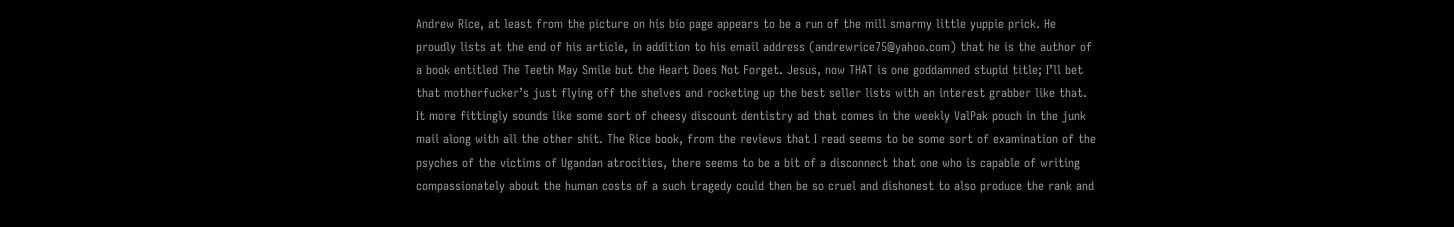Andrew Rice, at least from the picture on his bio page appears to be a run of the mill smarmy little yuppie prick. He proudly lists at the end of his article, in addition to his email address (andrewrice75@yahoo.com) that he is the author of a book entitled The Teeth May Smile but the Heart Does Not Forget. Jesus, now THAT is one goddamned stupid title; I’ll bet that motherfucker’s just flying off the shelves and rocketing up the best seller lists with an interest grabber like that. It more fittingly sounds like some sort of cheesy discount dentistry ad that comes in the weekly ValPak pouch in the junk mail along with all the other shit. The Rice book, from the reviews that I read seems to be some sort of examination of the psyches of the victims of Ugandan atrocities, there seems to be a bit of a disconnect that one who is capable of writing compassionately about the human costs of a such tragedy could then be so cruel and dishonest to also produce the rank and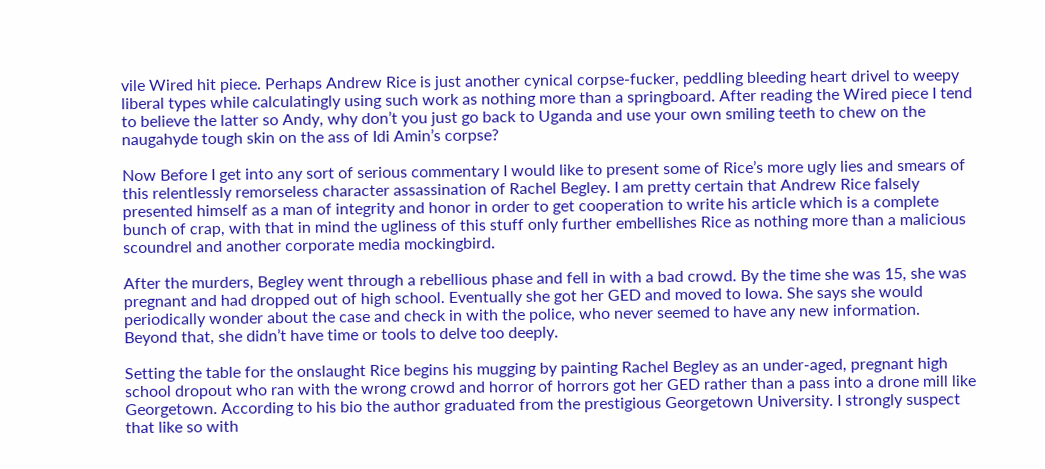vile Wired hit piece. Perhaps Andrew Rice is just another cynical corpse-fucker, peddling bleeding heart drivel to weepy liberal types while calculatingly using such work as nothing more than a springboard. After reading the Wired piece I tend to believe the latter so Andy, why don’t you just go back to Uganda and use your own smiling teeth to chew on the naugahyde tough skin on the ass of Idi Amin’s corpse?

Now Before I get into any sort of serious commentary I would like to present some of Rice’s more ugly lies and smears of this relentlessly remorseless character assassination of Rachel Begley. I am pretty certain that Andrew Rice falsely presented himself as a man of integrity and honor in order to get cooperation to write his article which is a complete bunch of crap, with that in mind the ugliness of this stuff only further embellishes Rice as nothing more than a malicious scoundrel and another corporate media mockingbird.

After the murders, Begley went through a rebellious phase and fell in with a bad crowd. By the time she was 15, she was pregnant and had dropped out of high school. Eventually she got her GED and moved to Iowa. She says she would periodically wonder about the case and check in with the police, who never seemed to have any new information. Beyond that, she didn’t have time or tools to delve too deeply.

Setting the table for the onslaught Rice begins his mugging by painting Rachel Begley as an under-aged, pregnant high school dropout who ran with the wrong crowd and horror of horrors got her GED rather than a pass into a drone mill like Georgetown. According to his bio the author graduated from the prestigious Georgetown University. I strongly suspect that like so with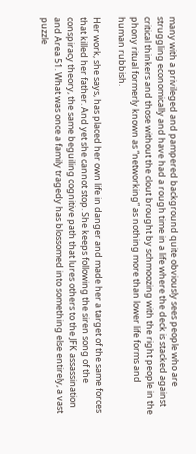many with a privileged and pampered background quite obviously sees people who are struggling economically and have had a rough time in a life where the deck is stacked against critical thinkers and those without the clout brought by schmoozing with the right people in the phony ritual formerly known as “networking” as nothing more than lower life forms and human rubbish.

Her work, she says, has placed her own life in danger and made her a target of the same forces that killed her father. And yet she cannot stop. She keeps following the siren song of the conspiracy theory, the same beguiling cognitive path that lures others to the JFK assassination and Area 51. What was once a family tragedy has blossomed into something else entirely, a vast puzzle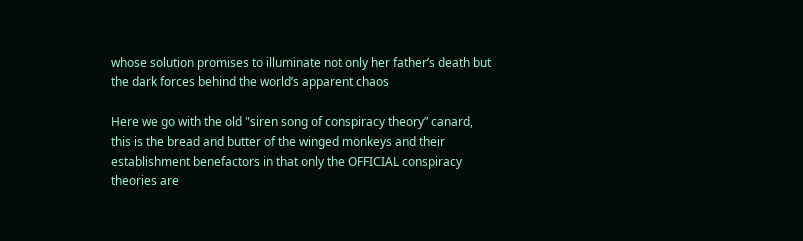whose solution promises to illuminate not only her father’s death but the dark forces behind the world’s apparent chaos

Here we go with the old "siren song of conspiracy theory” canard, this is the bread and butter of the winged monkeys and their establishment benefactors in that only the OFFICIAL conspiracy theories are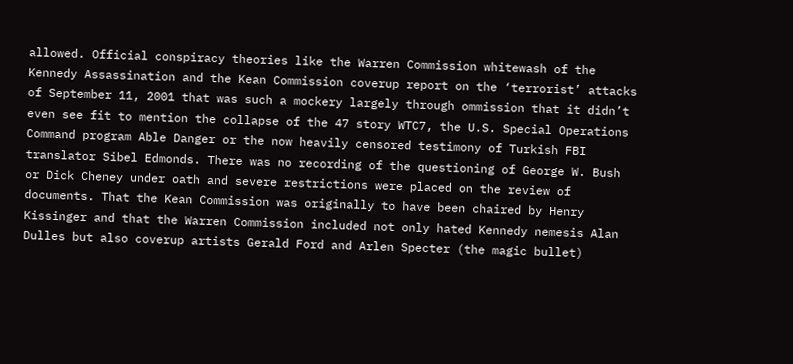allowed. Official conspiracy theories like the Warren Commission whitewash of the Kennedy Assassination and the Kean Commission coverup report on the ‘terrorist’ attacks of September 11, 2001 that was such a mockery largely through ommission that it didn’t even see fit to mention the collapse of the 47 story WTC7, the U.S. Special Operations Command program Able Danger or the now heavily censored testimony of Turkish FBI translator Sibel Edmonds. There was no recording of the questioning of George W. Bush or Dick Cheney under oath and severe restrictions were placed on the review of documents. That the Kean Commission was originally to have been chaired by Henry Kissinger and that the Warren Commission included not only hated Kennedy nemesis Alan Dulles but also coverup artists Gerald Ford and Arlen Specter (the magic bullet)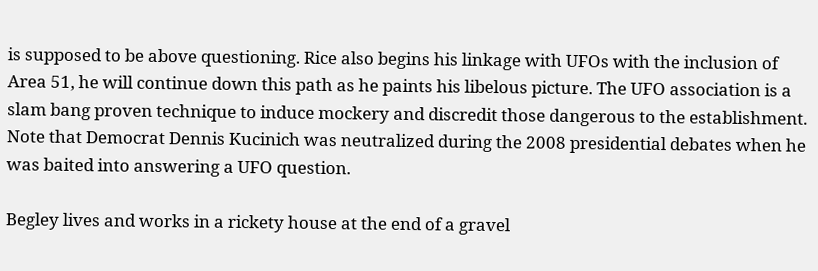is supposed to be above questioning. Rice also begins his linkage with UFOs with the inclusion of Area 51, he will continue down this path as he paints his libelous picture. The UFO association is a slam bang proven technique to induce mockery and discredit those dangerous to the establishment. Note that Democrat Dennis Kucinich was neutralized during the 2008 presidential debates when he was baited into answering a UFO question.

Begley lives and works in a rickety house at the end of a gravel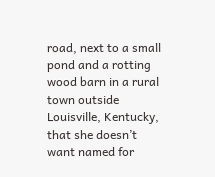road, next to a small pond and a rotting wood barn in a rural town outside Louisville, Kentucky, that she doesn’t want named for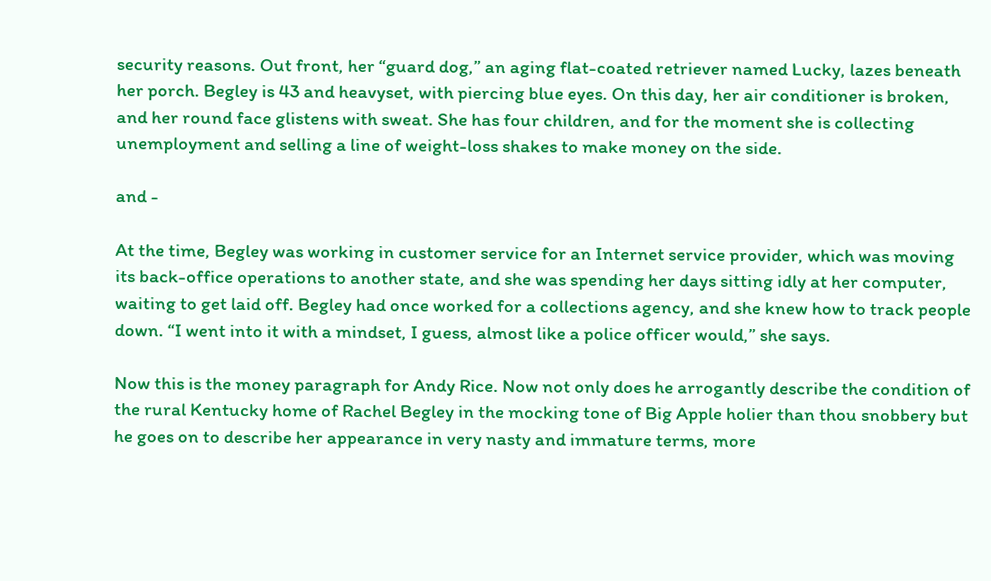security reasons. Out front, her “guard dog,” an aging flat-coated retriever named Lucky, lazes beneath her porch. Begley is 43 and heavyset, with piercing blue eyes. On this day, her air conditioner is broken, and her round face glistens with sweat. She has four children, and for the moment she is collecting unemployment and selling a line of weight-loss shakes to make money on the side.

and -

At the time, Begley was working in customer service for an Internet service provider, which was moving its back-office operations to another state, and she was spending her days sitting idly at her computer, waiting to get laid off. Begley had once worked for a collections agency, and she knew how to track people down. “I went into it with a mindset, I guess, almost like a police officer would,” she says.

Now this is the money paragraph for Andy Rice. Now not only does he arrogantly describe the condition of the rural Kentucky home of Rachel Begley in the mocking tone of Big Apple holier than thou snobbery but he goes on to describe her appearance in very nasty and immature terms, more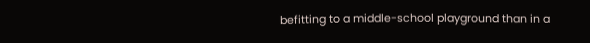befitting to a middle-school playground than in a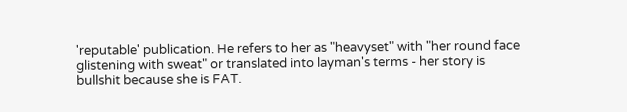'reputable' publication. He refers to her as "heavyset" with "her round face glistening with sweat" or translated into layman's terms - her story is bullshit because she is FAT.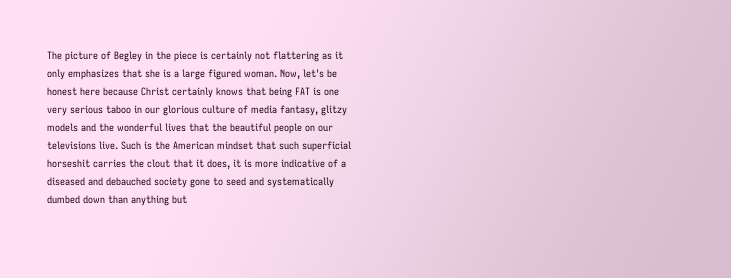The picture of Begley in the piece is certainly not flattering as it only emphasizes that she is a large figured woman. Now, let's be honest here because Christ certainly knows that being FAT is one very serious taboo in our glorious culture of media fantasy, glitzy models and the wonderful lives that the beautiful people on our televisions live. Such is the American mindset that such superficial horseshit carries the clout that it does, it is more indicative of a diseased and debauched society gone to seed and systematically dumbed down than anything but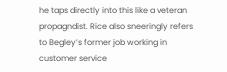he taps directly into this like a veteran propagndist. Rice also sneeringly refers to Begley’s former job working in customer service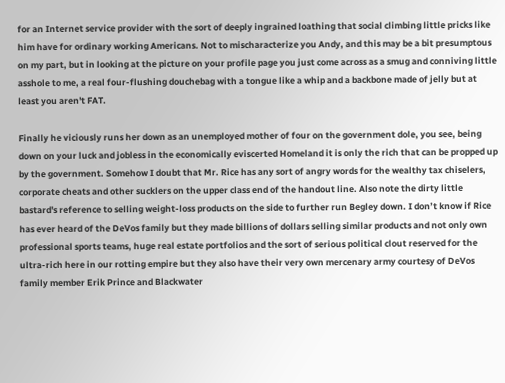for an Internet service provider with the sort of deeply ingrained loathing that social climbing little pricks like him have for ordinary working Americans. Not to mischaracterize you Andy, and this may be a bit presumptous on my part, but in looking at the picture on your profile page you just come across as a smug and conniving little asshole to me, a real four-flushing douchebag with a tongue like a whip and a backbone made of jelly but at least you aren't FAT.

Finally he viciously runs her down as an unemployed mother of four on the government dole, you see, being down on your luck and jobless in the economically eviscerted Homeland it is only the rich that can be propped up by the government. Somehow I doubt that Mr. Rice has any sort of angry words for the wealthy tax chiselers, corporate cheats and other sucklers on the upper class end of the handout line. Also note the dirty little bastard's reference to selling weight-loss products on the side to further run Begley down. I don’t know if Rice has ever heard of the DeVos family but they made billions of dollars selling similar products and not only own professional sports teams, huge real estate portfolios and the sort of serious political clout reserved for the ultra-rich here in our rotting empire but they also have their very own mercenary army courtesy of DeVos family member Erik Prince and Blackwater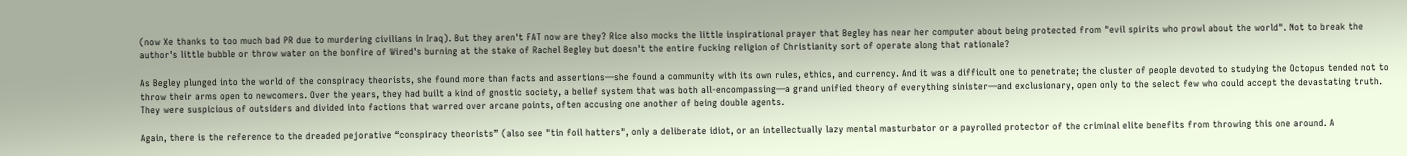(now Xe thanks to too much bad PR due to murdering civilians in Iraq). But they aren't FAT now are they? Rice also mocks the little inspirational prayer that Begley has near her computer about being protected from "evil spirits who prowl about the world". Not to break the author's little bubble or throw water on the bonfire of Wired's burning at the stake of Rachel Begley but doesn't the entire fucking religion of Christianity sort of operate along that rationale?

As Begley plunged into the world of the conspiracy theorists, she found more than facts and assertions—she found a community with its own rules, ethics, and currency. And it was a difficult one to penetrate; the cluster of people devoted to studying the Octopus tended not to throw their arms open to newcomers. Over the years, they had built a kind of gnostic society, a belief system that was both all-encompassing—a grand unified theory of everything sinister—and exclusionary, open only to the select few who could accept the devastating truth. They were suspicious of outsiders and divided into factions that warred over arcane points, often accusing one another of being double agents.

Again, there is the reference to the dreaded pejorative “conspiracy theorists” (also see "tin foil hatters", only a deliberate idiot, or an intellectually lazy mental masturbator or a payrolled protector of the criminal elite benefits from throwing this one around. A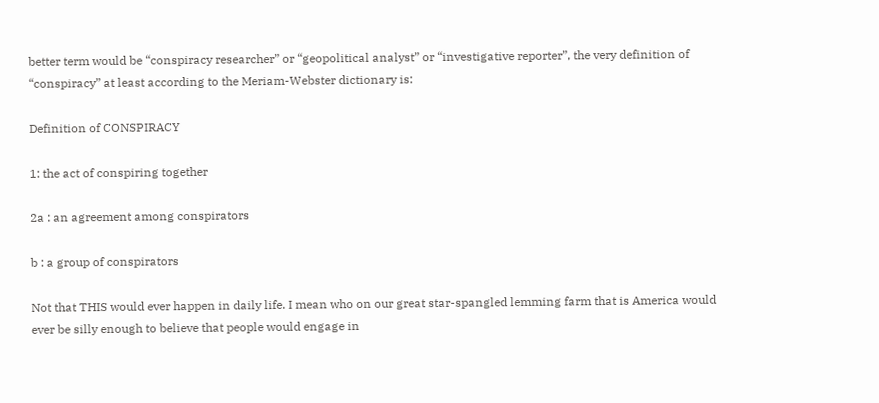better term would be “conspiracy researcher” or “geopolitical analyst” or “investigative reporter”, the very definition of “conspiracy” at least according to the Meriam-Webster dictionary is:

Definition of CONSPIRACY

1: the act of conspiring together

2a : an agreement among conspirators

b : a group of conspirators

Not that THIS would ever happen in daily life. I mean who on our great star-spangled lemming farm that is America would ever be silly enough to believe that people would engage in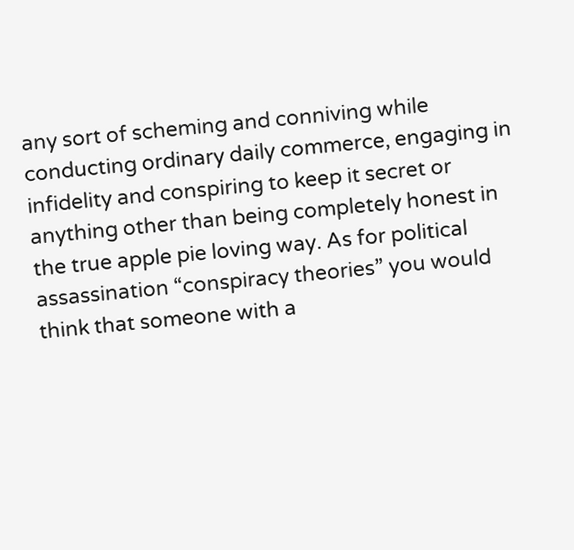any sort of scheming and conniving while conducting ordinary daily commerce, engaging in infidelity and conspiring to keep it secret or anything other than being completely honest in the true apple pie loving way. As for political assassination “conspiracy theories” you would think that someone with a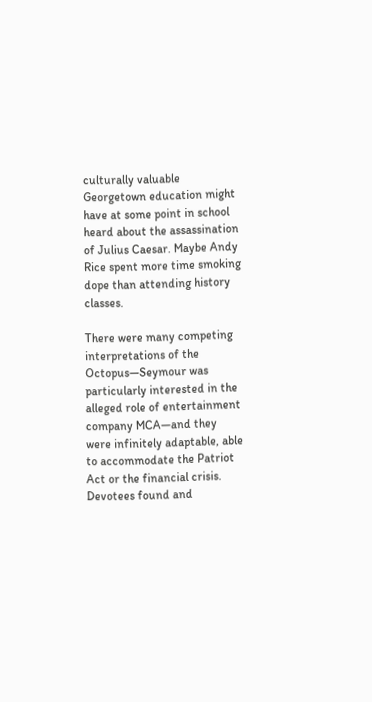culturally valuable Georgetown education might have at some point in school heard about the assassination of Julius Caesar. Maybe Andy Rice spent more time smoking dope than attending history classes.

There were many competing interpretations of the Octopus—Seymour was particularly interested in the alleged role of entertainment company MCA—and they were infinitely adaptable, able to accommodate the Patriot Act or the financial crisis. Devotees found and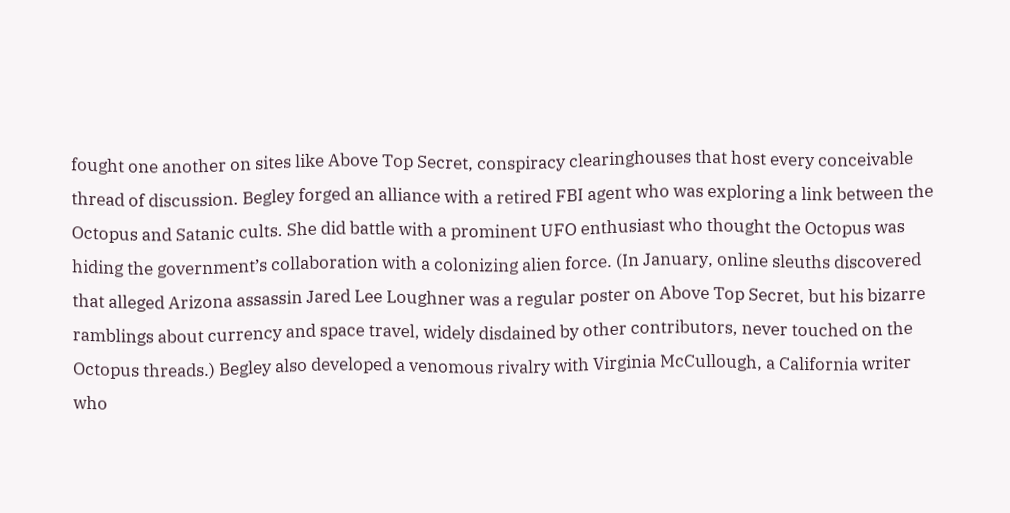fought one another on sites like Above Top Secret, conspiracy clearinghouses that host every conceivable thread of discussion. Begley forged an alliance with a retired FBI agent who was exploring a link between the Octopus and Satanic cults. She did battle with a prominent UFO enthusiast who thought the Octopus was hiding the government’s collaboration with a colonizing alien force. (In January, online sleuths discovered that alleged Arizona assassin Jared Lee Loughner was a regular poster on Above Top Secret, but his bizarre ramblings about currency and space travel, widely disdained by other contributors, never touched on the Octopus threads.) Begley also developed a venomous rivalry with Virginia McCullough, a California writer who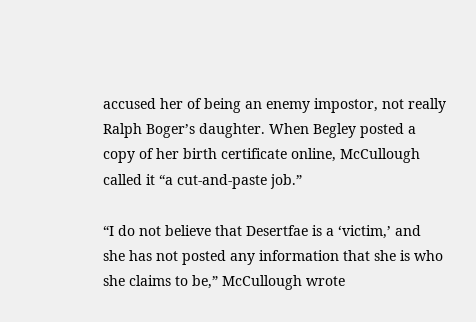accused her of being an enemy impostor, not really Ralph Boger’s daughter. When Begley posted a copy of her birth certificate online, McCullough called it “a cut-and-paste job.”

“I do not believe that Desertfae is a ‘victim,’ and she has not posted any information that she is who she claims to be,” McCullough wrote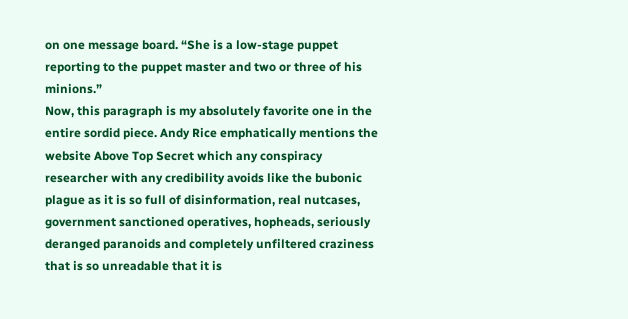on one message board. “She is a low-stage puppet reporting to the puppet master and two or three of his minions.”
Now, this paragraph is my absolutely favorite one in the entire sordid piece. Andy Rice emphatically mentions the website Above Top Secret which any conspiracy researcher with any credibility avoids like the bubonic plague as it is so full of disinformation, real nutcases, government sanctioned operatives, hopheads, seriously deranged paranoids and completely unfiltered craziness that is so unreadable that it is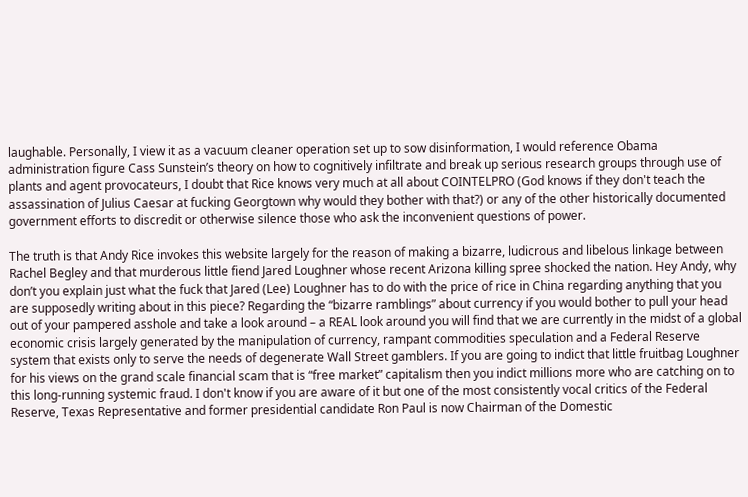laughable. Personally, I view it as a vacuum cleaner operation set up to sow disinformation, I would reference Obama administration figure Cass Sunstein’s theory on how to cognitively infiltrate and break up serious research groups through use of plants and agent provocateurs, I doubt that Rice knows very much at all about COINTELPRO (God knows if they don't teach the assassination of Julius Caesar at fucking Georgtown why would they bother with that?) or any of the other historically documented government efforts to discredit or otherwise silence those who ask the inconvenient questions of power.

The truth is that Andy Rice invokes this website largely for the reason of making a bizarre, ludicrous and libelous linkage between  Rachel Begley and that murderous little fiend Jared Loughner whose recent Arizona killing spree shocked the nation. Hey Andy, why don’t you explain just what the fuck that Jared (Lee) Loughner has to do with the price of rice in China regarding anything that you are supposedly writing about in this piece? Regarding the “bizarre ramblings” about currency if you would bother to pull your head out of your pampered asshole and take a look around – a REAL look around you will find that we are currently in the midst of a global economic crisis largely generated by the manipulation of currency, rampant commodities speculation and a Federal Reserve system that exists only to serve the needs of degenerate Wall Street gamblers. If you are going to indict that little fruitbag Loughner for his views on the grand scale financial scam that is “free market” capitalism then you indict millions more who are catching on to this long-running systemic fraud. I don't know if you are aware of it but one of the most consistently vocal critics of the Federal Reserve, Texas Representative and former presidential candidate Ron Paul is now Chairman of the Domestic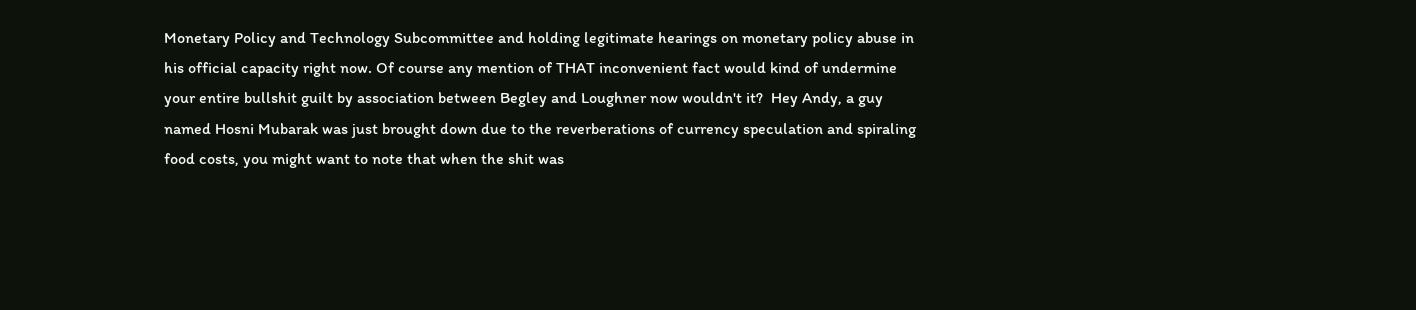Monetary Policy and Technology Subcommittee and holding legitimate hearings on monetary policy abuse in his official capacity right now. Of course any mention of THAT inconvenient fact would kind of undermine your entire bullshit guilt by association between Begley and Loughner now wouldn't it?  Hey Andy, a guy named Hosni Mubarak was just brought down due to the reverberations of currency speculation and spiraling food costs, you might want to note that when the shit was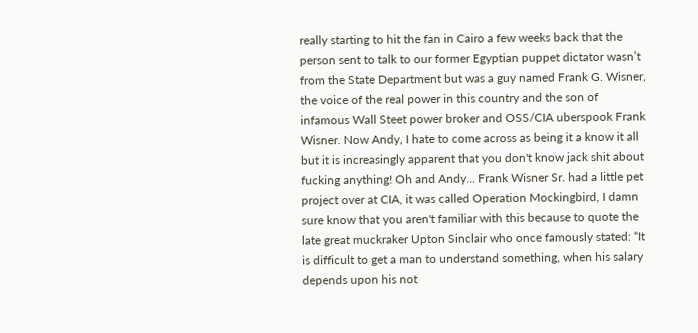really starting to hit the fan in Cairo a few weeks back that the person sent to talk to our former Egyptian puppet dictator wasn’t from the State Department but was a guy named Frank G. Wisner, the voice of the real power in this country and the son of infamous Wall Steet power broker and OSS/CIA uberspook Frank Wisner. Now Andy, I hate to come across as being it a know it all but it is increasingly apparent that you don't know jack shit about fucking anything! Oh and Andy... Frank Wisner Sr. had a little pet project over at CIA, it was called Operation Mockingbird, I damn sure know that you aren't familiar with this because to quote the late great muckraker Upton Sinclair who once famously stated: “It is difficult to get a man to understand something, when his salary depends upon his not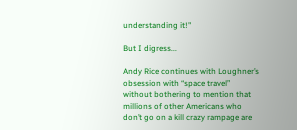understanding it!"

But I digress...

Andy Rice continues with Loughner’s obsession with “space travel” without bothering to mention that millions of other Americans who don’t go on a kill crazy rampage are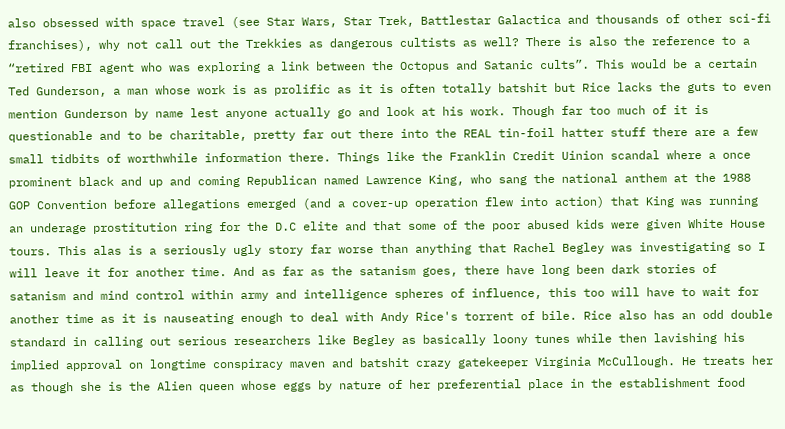also obsessed with space travel (see Star Wars, Star Trek, Battlestar Galactica and thousands of other sci-fi franchises), why not call out the Trekkies as dangerous cultists as well? There is also the reference to a “retired FBI agent who was exploring a link between the Octopus and Satanic cults”. This would be a certain Ted Gunderson, a man whose work is as prolific as it is often totally batshit but Rice lacks the guts to even mention Gunderson by name lest anyone actually go and look at his work. Though far too much of it is questionable and to be charitable, pretty far out there into the REAL tin-foil hatter stuff there are a few small tidbits of worthwhile information there. Things like the Franklin Credit Uinion scandal where a once prominent black and up and coming Republican named Lawrence King, who sang the national anthem at the 1988 GOP Convention before allegations emerged (and a cover-up operation flew into action) that King was running an underage prostitution ring for the D.C elite and that some of the poor abused kids were given White House tours. This alas is a seriously ugly story far worse than anything that Rachel Begley was investigating so I will leave it for another time. And as far as the satanism goes, there have long been dark stories of satanism and mind control within army and intelligence spheres of influence, this too will have to wait for another time as it is nauseating enough to deal with Andy Rice's torrent of bile. Rice also has an odd double standard in calling out serious researchers like Begley as basically loony tunes while then lavishing his implied approval on longtime conspiracy maven and batshit crazy gatekeeper Virginia McCullough. He treats her as though she is the Alien queen whose eggs by nature of her preferential place in the establishment food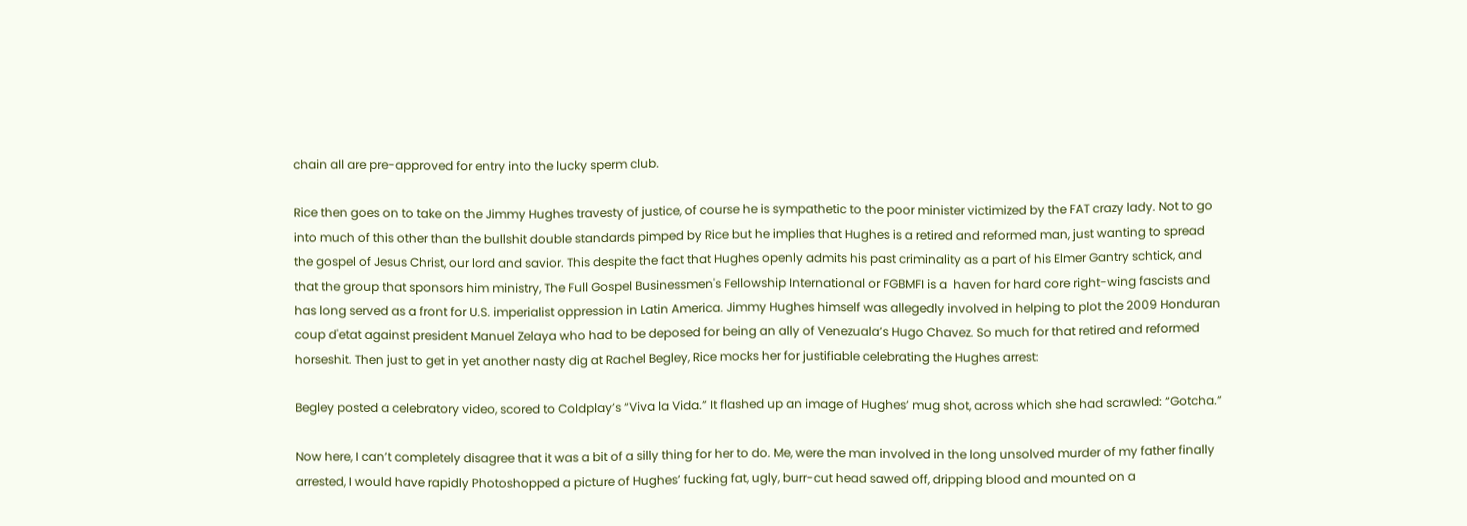chain all are pre-approved for entry into the lucky sperm club.

Rice then goes on to take on the Jimmy Hughes travesty of justice, of course he is sympathetic to the poor minister victimized by the FAT crazy lady. Not to go into much of this other than the bullshit double standards pimped by Rice but he implies that Hughes is a retired and reformed man, just wanting to spread the gospel of Jesus Christ, our lord and savior. This despite the fact that Hughes openly admits his past criminality as a part of his Elmer Gantry schtick, and that the group that sponsors him ministry, The Full Gospel Businessmen's Fellowship International or FGBMFI is a  haven for hard core right-wing fascists and has long served as a front for U.S. imperialist oppression in Latin America. Jimmy Hughes himself was allegedly involved in helping to plot the 2009 Honduran coup d'etat against president Manuel Zelaya who had to be deposed for being an ally of Venezuala’s Hugo Chavez. So much for that retired and reformed horseshit. Then just to get in yet another nasty dig at Rachel Begley, Rice mocks her for justifiable celebrating the Hughes arrest:

Begley posted a celebratory video, scored to Coldplay’s “Viva la Vida.” It flashed up an image of Hughes’ mug shot, across which she had scrawled: “Gotcha.”

Now here, I can’t completely disagree that it was a bit of a silly thing for her to do. Me, were the man involved in the long unsolved murder of my father finally arrested, I would have rapidly Photoshopped a picture of Hughes’ fucking fat, ugly, burr-cut head sawed off, dripping blood and mounted on a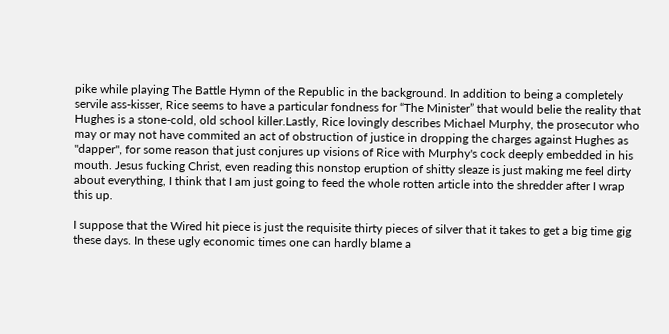pike while playing The Battle Hymn of the Republic in the background. In addition to being a completely servile ass-kisser, Rice seems to have a particular fondness for “The Minister” that would belie the reality that Hughes is a stone-cold, old school killer.Lastly, Rice lovingly describes Michael Murphy, the prosecutor who may or may not have commited an act of obstruction of justice in dropping the charges against Hughes as "dapper", for some reason that just conjures up visions of Rice with Murphy's cock deeply embedded in his mouth. Jesus fucking Christ, even reading this nonstop eruption of shitty sleaze is just making me feel dirty about everything, I think that I am just going to feed the whole rotten article into the shredder after I wrap this up.

I suppose that the Wired hit piece is just the requisite thirty pieces of silver that it takes to get a big time gig these days. In these ugly economic times one can hardly blame a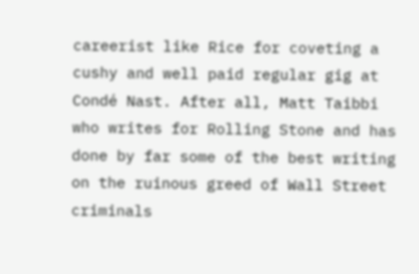careerist like Rice for coveting a cushy and well paid regular gig at Condé Nast. After all, Matt Taibbi who writes for Rolling Stone and has done by far some of the best writing on the ruinous greed of Wall Street criminals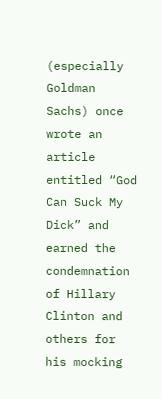(especially Goldman Sachs) once wrote an article entitled “God Can Suck My Dick” and earned the condemnation of Hillary Clinton and others for his mocking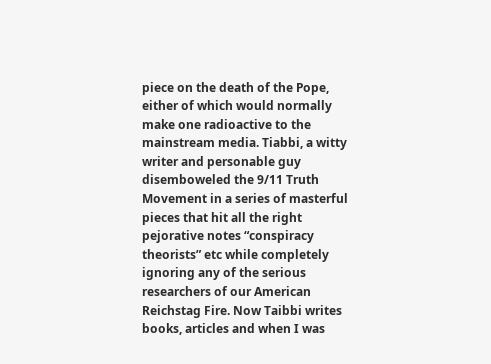piece on the death of the Pope, either of which would normally make one radioactive to the mainstream media. Tiabbi, a witty writer and personable guy disemboweled the 9/11 Truth Movement in a series of masterful pieces that hit all the right pejorative notes “conspiracy theorists” etc while completely ignoring any of the serious researchers of our American Reichstag Fire. Now Taibbi writes books, articles and when I was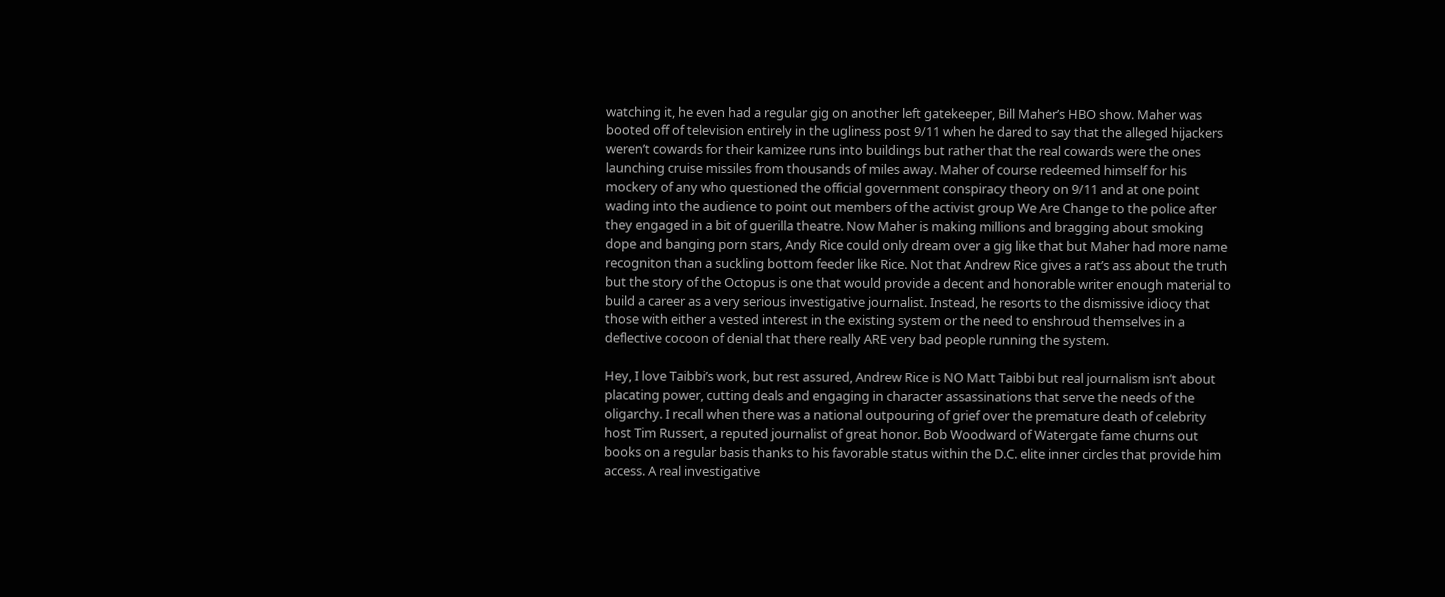watching it, he even had a regular gig on another left gatekeeper, Bill Maher’s HBO show. Maher was booted off of television entirely in the ugliness post 9/11 when he dared to say that the alleged hijackers weren’t cowards for their kamizee runs into buildings but rather that the real cowards were the ones launching cruise missiles from thousands of miles away. Maher of course redeemed himself for his mockery of any who questioned the official government conspiracy theory on 9/11 and at one point wading into the audience to point out members of the activist group We Are Change to the police after they engaged in a bit of guerilla theatre. Now Maher is making millions and bragging about smoking dope and banging porn stars, Andy Rice could only dream over a gig like that but Maher had more name recogniton than a suckling bottom feeder like Rice. Not that Andrew Rice gives a rat’s ass about the truth but the story of the Octopus is one that would provide a decent and honorable writer enough material to build a career as a very serious investigative journalist. Instead, he resorts to the dismissive idiocy that those with either a vested interest in the existing system or the need to enshroud themselves in a deflective cocoon of denial that there really ARE very bad people running the system.

Hey, I love Taibbi’s work, but rest assured, Andrew Rice is NO Matt Taibbi but real journalism isn’t about placating power, cutting deals and engaging in character assassinations that serve the needs of the oligarchy. I recall when there was a national outpouring of grief over the premature death of celebrity host Tim Russert, a reputed journalist of great honor. Bob Woodward of Watergate fame churns out books on a regular basis thanks to his favorable status within the D.C. elite inner circles that provide him access. A real investigative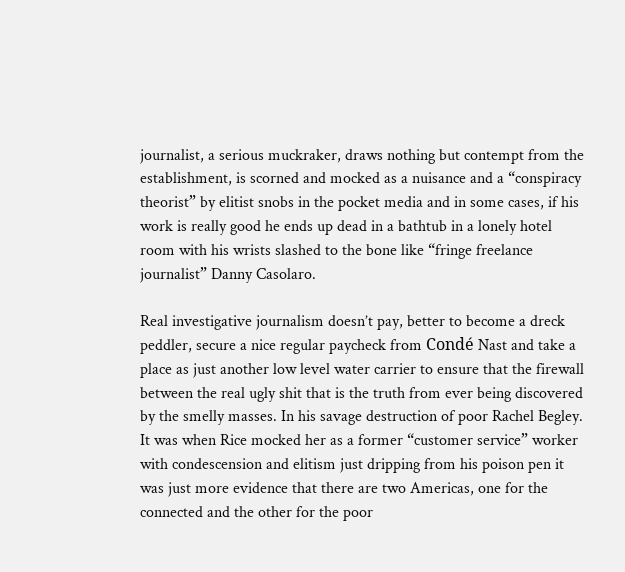journalist, a serious muckraker, draws nothing but contempt from the establishment, is scorned and mocked as a nuisance and a “conspiracy theorist” by elitist snobs in the pocket media and in some cases, if his work is really good he ends up dead in a bathtub in a lonely hotel room with his wrists slashed to the bone like “fringe freelance journalist” Danny Casolaro.

Real investigative journalism doesn’t pay, better to become a dreck peddler, secure a nice regular paycheck from Condé Nast and take a place as just another low level water carrier to ensure that the firewall between the real ugly shit that is the truth from ever being discovered by the smelly masses. In his savage destruction of poor Rachel Begley. It was when Rice mocked her as a former “customer service” worker with condescension and elitism just dripping from his poison pen it was just more evidence that there are two Americas, one for the connected and the other for the poor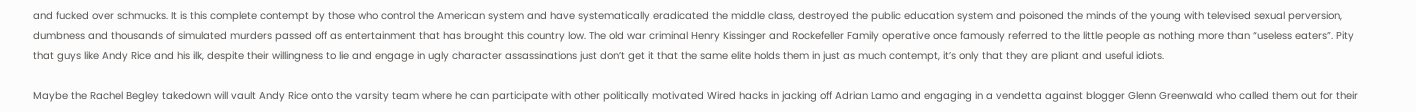and fucked over schmucks. It is this complete contempt by those who control the American system and have systematically eradicated the middle class, destroyed the public education system and poisoned the minds of the young with televised sexual perversion, dumbness and thousands of simulated murders passed off as entertainment that has brought this country low. The old war criminal Henry Kissinger and Rockefeller Family operative once famously referred to the little people as nothing more than “useless eaters”. Pity that guys like Andy Rice and his ilk, despite their willingness to lie and engage in ugly character assassinations just don’t get it that the same elite holds them in just as much contempt, it’s only that they are pliant and useful idiots.

Maybe the Rachel Begley takedown will vault Andy Rice onto the varsity team where he can participate with other politically motivated Wired hacks in jacking off Adrian Lamo and engaging in a vendetta against blogger Glenn Greenwald who called them out for their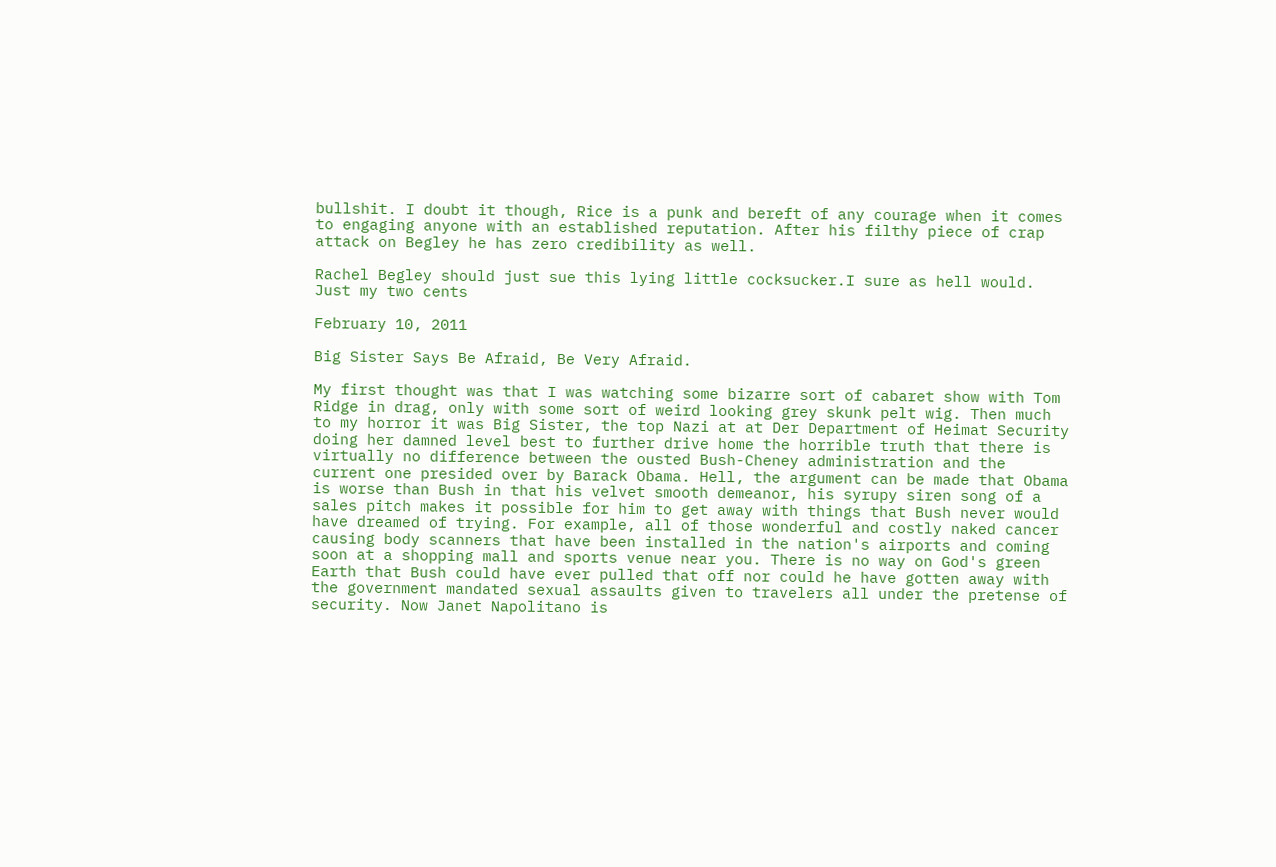bullshit. I doubt it though, Rice is a punk and bereft of any courage when it comes to engaging anyone with an established reputation. After his filthy piece of crap attack on Begley he has zero credibility as well.

Rachel Begley should just sue this lying little cocksucker.I sure as hell would.
Just my two cents

February 10, 2011

Big Sister Says Be Afraid, Be Very Afraid.

My first thought was that I was watching some bizarre sort of cabaret show with Tom Ridge in drag, only with some sort of weird looking grey skunk pelt wig. Then much to my horror it was Big Sister, the top Nazi at at Der Department of Heimat Security doing her damned level best to further drive home the horrible truth that there is virtually no difference between the ousted Bush-Cheney administration and the current one presided over by Barack Obama. Hell, the argument can be made that Obama is worse than Bush in that his velvet smooth demeanor, his syrupy siren song of a sales pitch makes it possible for him to get away with things that Bush never would have dreamed of trying. For example, all of those wonderful and costly naked cancer causing body scanners that have been installed in the nation's airports and coming soon at a shopping mall and sports venue near you. There is no way on God's green Earth that Bush could have ever pulled that off nor could he have gotten away with the government mandated sexual assaults given to travelers all under the pretense of security. Now Janet Napolitano is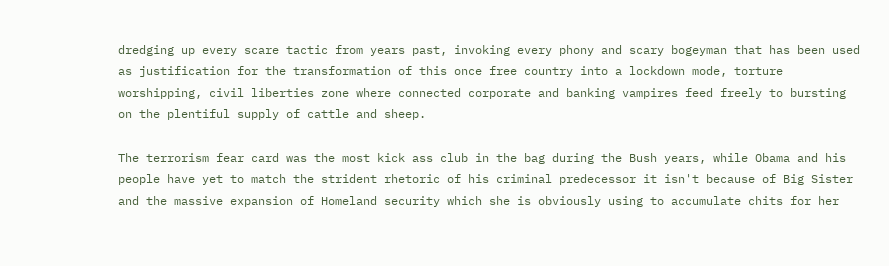dredging up every scare tactic from years past, invoking every phony and scary bogeyman that has been used as justification for the transformation of this once free country into a lockdown mode, torture worshipping, civil liberties zone where connected corporate and banking vampires feed freely to bursting on the plentiful supply of cattle and sheep.

The terrorism fear card was the most kick ass club in the bag during the Bush years, while Obama and his people have yet to match the strident rhetoric of his criminal predecessor it isn't because of Big Sister and the massive expansion of Homeland security which she is obviously using to accumulate chits for her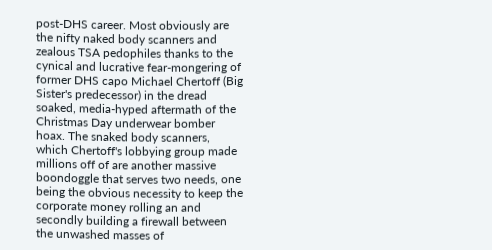post-DHS career. Most obviously are the nifty naked body scanners and zealous TSA pedophiles thanks to the cynical and lucrative fear-mongering of former DHS capo Michael Chertoff (Big Sister's predecessor) in the dread soaked, media-hyped aftermath of the Christmas Day underwear bomber hoax. The snaked body scanners, which Chertoff's lobbying group made millions off of are another massive boondoggle that serves two needs, one being the obvious necessity to keep the corporate money rolling an and secondly building a firewall between the unwashed masses of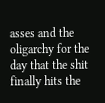asses and the oligarchy for the day that the shit finally hits the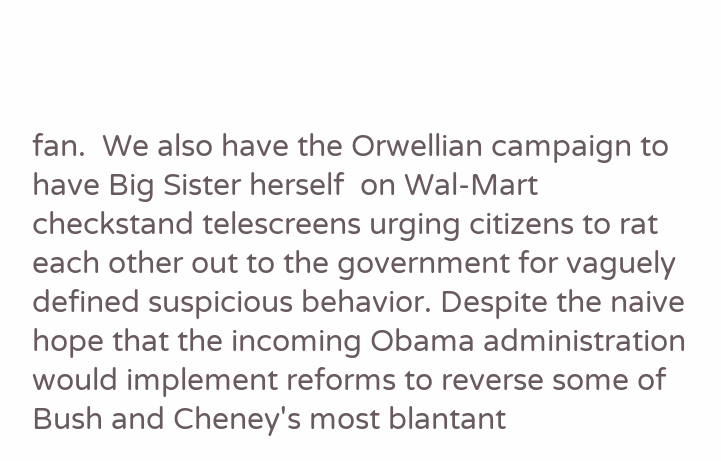fan.  We also have the Orwellian campaign to have Big Sister herself  on Wal-Mart checkstand telescreens urging citizens to rat each other out to the government for vaguely defined suspicious behavior. Despite the naive hope that the incoming Obama administration would implement reforms to reverse some of Bush and Cheney's most blantant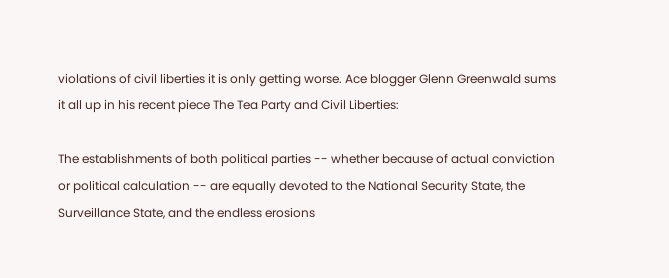violations of civil liberties it is only getting worse. Ace blogger Glenn Greenwald sums it all up in his recent piece The Tea Party and Civil Liberties:

The establishments of both political parties -- whether because of actual conviction or political calculation -- are equally devoted to the National Security State, the Surveillance State, and the endless erosions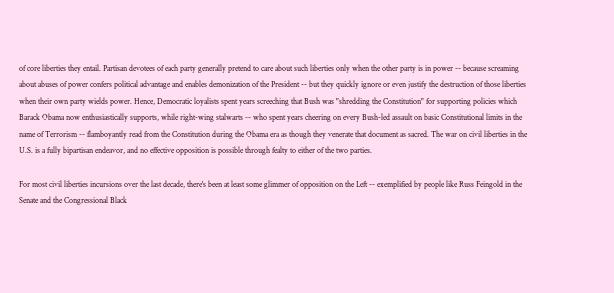of core liberties they entail. Partisan devotees of each party generally pretend to care about such liberties only when the other party is in power -- because screaming about abuses of power confers political advantage and enables demonization of the President -- but they quickly ignore or even justify the destruction of those liberties when their own party wields power. Hence, Democratic loyalists spent years screeching that Bush was "shredding the Constitution" for supporting policies which Barack Obama now enthusiastically supports, while right-wing stalwarts -- who spent years cheering on every Bush-led assault on basic Constitutional limits in the name of Terrorism -- flamboyantly read from the Constitution during the Obama era as though they venerate that document as sacred. The war on civil liberties in the U.S. is a fully bipartisan endeavor, and no effective opposition is possible through fealty to either of the two parties.

For most civil liberties incursions over the last decade, there's been at least some glimmer of opposition on the Left -- exemplified by people like Russ Feingold in the Senate and the Congressional Black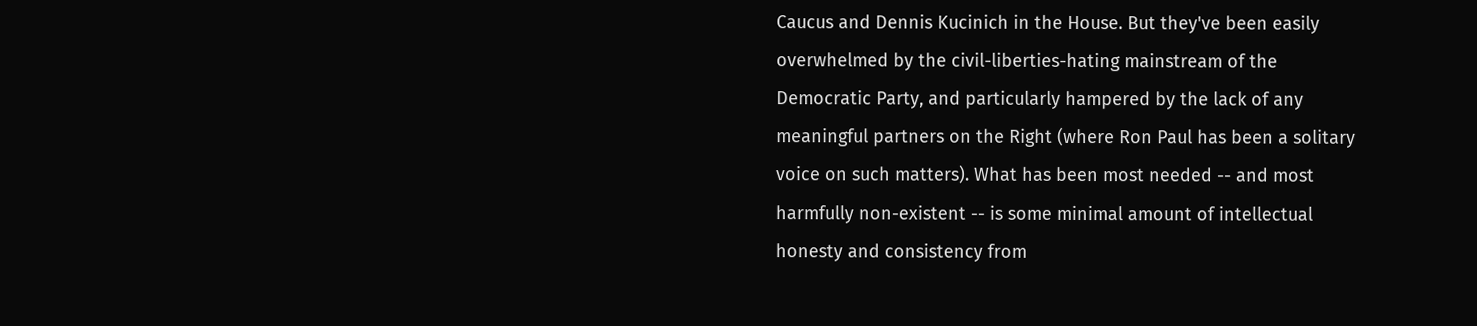Caucus and Dennis Kucinich in the House. But they've been easily overwhelmed by the civil-liberties-hating mainstream of the Democratic Party, and particularly hampered by the lack of any meaningful partners on the Right (where Ron Paul has been a solitary voice on such matters). What has been most needed -- and most harmfully non-existent -- is some minimal amount of intellectual honesty and consistency from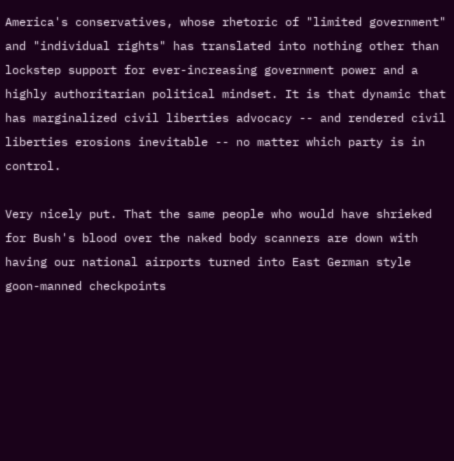America's conservatives, whose rhetoric of "limited government" and "individual rights" has translated into nothing other than lockstep support for ever-increasing government power and a highly authoritarian political mindset. It is that dynamic that has marginalized civil liberties advocacy -- and rendered civil liberties erosions inevitable -- no matter which party is in control.

Very nicely put. That the same people who would have shrieked for Bush's blood over the naked body scanners are down with having our national airports turned into East German style goon-manned checkpoints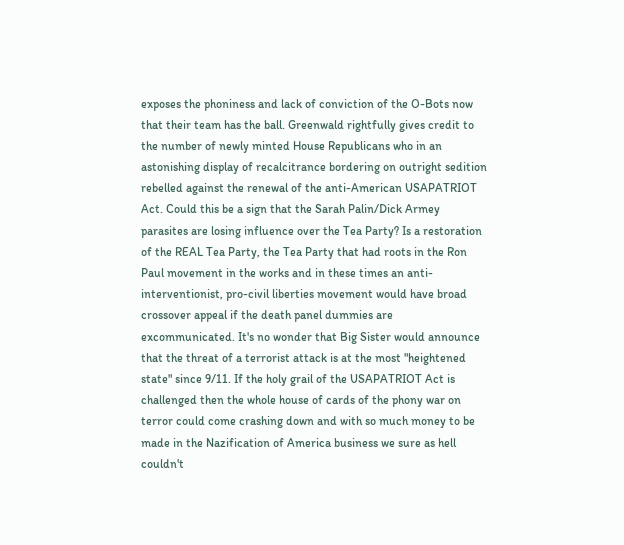exposes the phoniness and lack of conviction of the O-Bots now that their team has the ball. Greenwald rightfully gives credit to the number of newly minted House Republicans who in an astonishing display of recalcitrance bordering on outright sedition rebelled against the renewal of the anti-American USAPATRIOT Act. Could this be a sign that the Sarah Palin/Dick Armey parasites are losing influence over the Tea Party? Is a restoration of the REAL Tea Party, the Tea Party that had roots in the Ron Paul movement in the works and in these times an anti-interventionist, pro-civil liberties movement would have broad crossover appeal if the death panel dummies are excommunicated. It's no wonder that Big Sister would announce that the threat of a terrorist attack is at the most "heightened state" since 9/11. If the holy grail of the USAPATRIOT Act is challenged then the whole house of cards of the phony war on terror could come crashing down and with so much money to be made in the Nazification of America business we sure as hell couldn't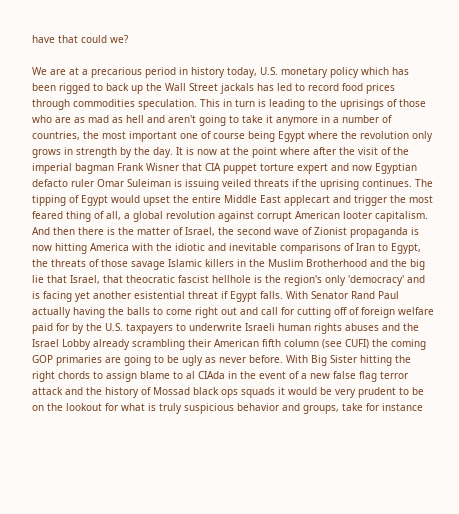have that could we?

We are at a precarious period in history today, U.S. monetary policy which has been rigged to back up the Wall Street jackals has led to record food prices through commodities speculation. This in turn is leading to the uprisings of those who are as mad as hell and aren't going to take it anymore in a number of countries, the most important one of course being Egypt where the revolution only grows in strength by the day. It is now at the point where after the visit of the imperial bagman Frank Wisner that CIA puppet torture expert and now Egyptian defacto ruler Omar Suleiman is issuing veiled threats if the uprising continues. The tipping of Egypt would upset the entire Middle East applecart and trigger the most feared thing of all, a global revolution against corrupt American looter capitalism. And then there is the matter of Israel, the second wave of Zionist propaganda is now hitting America with the idiotic and inevitable comparisons of Iran to Egypt, the threats of those savage Islamic killers in the Muslim Brotherhood and the big lie that Israel, that theocratic fascist hellhole is the region's only 'democracy' and is facing yet another esistential threat if Egypt falls. With Senator Rand Paul actually having the balls to come right out and call for cutting off of foreign welfare paid for by the U.S. taxpayers to underwrite Israeli human rights abuses and the Israel Lobby already scrambling their American fifth column (see CUFI) the coming GOP primaries are going to be ugly as never before. With Big Sister hitting the right chords to assign blame to al CIAda in the event of a new false flag terror attack and the history of Mossad black ops squads it would be very prudent to be on the lookout for what is truly suspicious behavior and groups, take for instance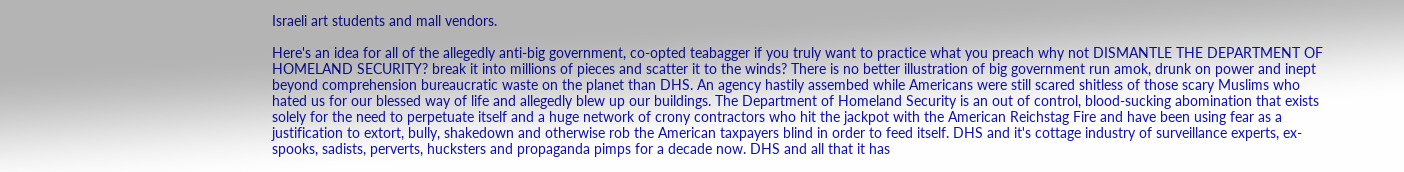Israeli art students and mall vendors.

Here's an idea for all of the allegedly anti-big government, co-opted teabagger if you truly want to practice what you preach why not DISMANTLE THE DEPARTMENT OF HOMELAND SECURITY? break it into millions of pieces and scatter it to the winds? There is no better illustration of big government run amok, drunk on power and inept beyond comprehension bureaucratic waste on the planet than DHS. An agency hastily assembed while Americans were still scared shitless of those scary Muslims who hated us for our blessed way of life and allegedly blew up our buildings. The Department of Homeland Security is an out of control, blood-sucking abomination that exists solely for the need to perpetuate itself and a huge network of crony contractors who hit the jackpot with the American Reichstag Fire and have been using fear as a justification to extort, bully, shakedown and otherwise rob the American taxpayers blind in order to feed itself. DHS and it's cottage industry of surveillance experts, ex-spooks, sadists, perverts, hucksters and propaganda pimps for a decade now. DHS and all that it has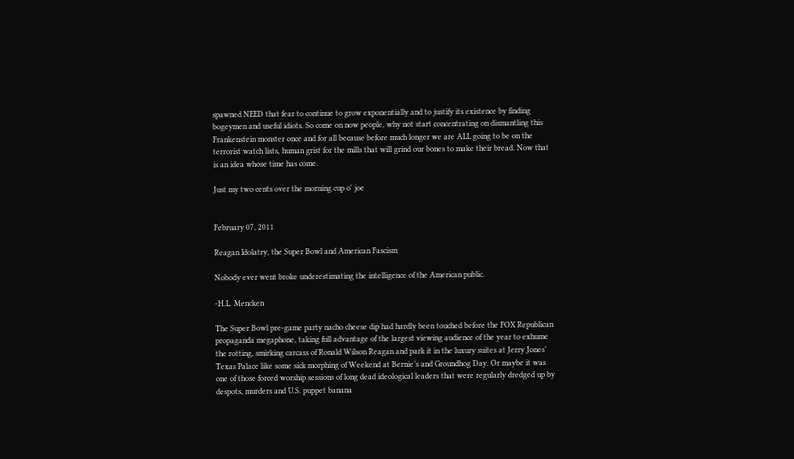spawned NEED that fear to continue to grow exponentially and to justify its existence by finding bogeymen and useful idiots. So come on now people, why not start concentrating on dismantling this Frankenstein monster once and for all because before much longer we are ALL going to be on the terrorist watch lists, human grist for the mills that will grind our bones to make their bread. Now that is an idea whose time has come.

Just my two cents over the morning cup o' joe


February 07, 2011

Reagan Idolatry, the Super Bowl and American Fascism

Nobody ever went broke underestimating the intelligence of the American public.

-H.L. Mencken

The Super Bowl pre-game party nacho cheese dip had hardly been touched before the FOX Republican propaganda megaphone, taking full advantage of the largest viewing audience of the year to exhume the rotting, smirking carcass of Ronald Wilson Reagan and park it in the luxury suites at Jerry Jones’ Texas Palace like some sick morphing of Weekend at Bernie’s and Groundhog Day. Or maybe it was one of those forced worship sessions of long dead ideological leaders that were regularly dredged up by despots, murders and U.S. puppet banana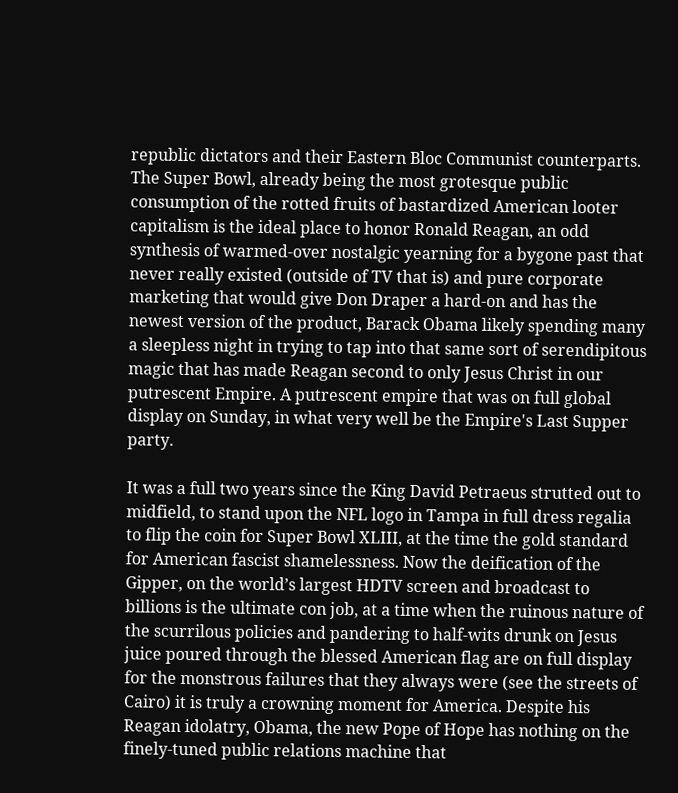republic dictators and their Eastern Bloc Communist counterparts. The Super Bowl, already being the most grotesque public consumption of the rotted fruits of bastardized American looter capitalism is the ideal place to honor Ronald Reagan, an odd synthesis of warmed-over nostalgic yearning for a bygone past that never really existed (outside of TV that is) and pure corporate marketing that would give Don Draper a hard-on and has the newest version of the product, Barack Obama likely spending many a sleepless night in trying to tap into that same sort of serendipitous magic that has made Reagan second to only Jesus Christ in our putrescent Empire. A putrescent empire that was on full global display on Sunday, in what very well be the Empire's Last Supper party.

It was a full two years since the King David Petraeus strutted out to midfield, to stand upon the NFL logo in Tampa in full dress regalia to flip the coin for Super Bowl XLIII, at the time the gold standard for American fascist shamelessness. Now the deification of the Gipper, on the world’s largest HDTV screen and broadcast to billions is the ultimate con job, at a time when the ruinous nature of the scurrilous policies and pandering to half-wits drunk on Jesus juice poured through the blessed American flag are on full display for the monstrous failures that they always were (see the streets of Cairo) it is truly a crowning moment for America. Despite his Reagan idolatry, Obama, the new Pope of Hope has nothing on the finely-tuned public relations machine that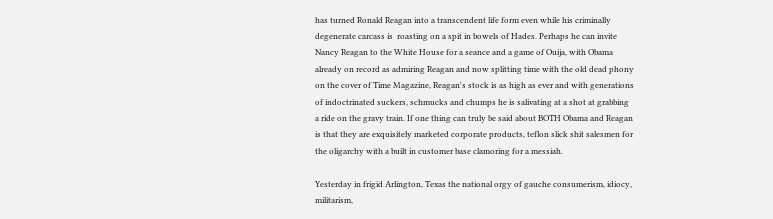has turned Ronald Reagan into a transcendent life form even while his criminally degenerate carcass is  roasting on a spit in bowels of Hades. Perhaps he can invite Nancy Reagan to the White House for a seance and a game of Ouija, with Obama already on record as admiring Reagan and now splitting time with the old dead phony on the cover of Time Magazine, Reagan's stock is as high as ever and with generations of indoctrinated suckers, schmucks and chumps he is salivating at a shot at grabbing a ride on the gravy train. If one thing can truly be said about BOTH Obama and Reagan is that they are exquisitely marketed corporate products, teflon slick shit salesmen for the oligarchy with a built in customer base clamoring for a messiah.

Yesterday in frigid Arlington, Texas the national orgy of gauche consumerism, idiocy, militarism,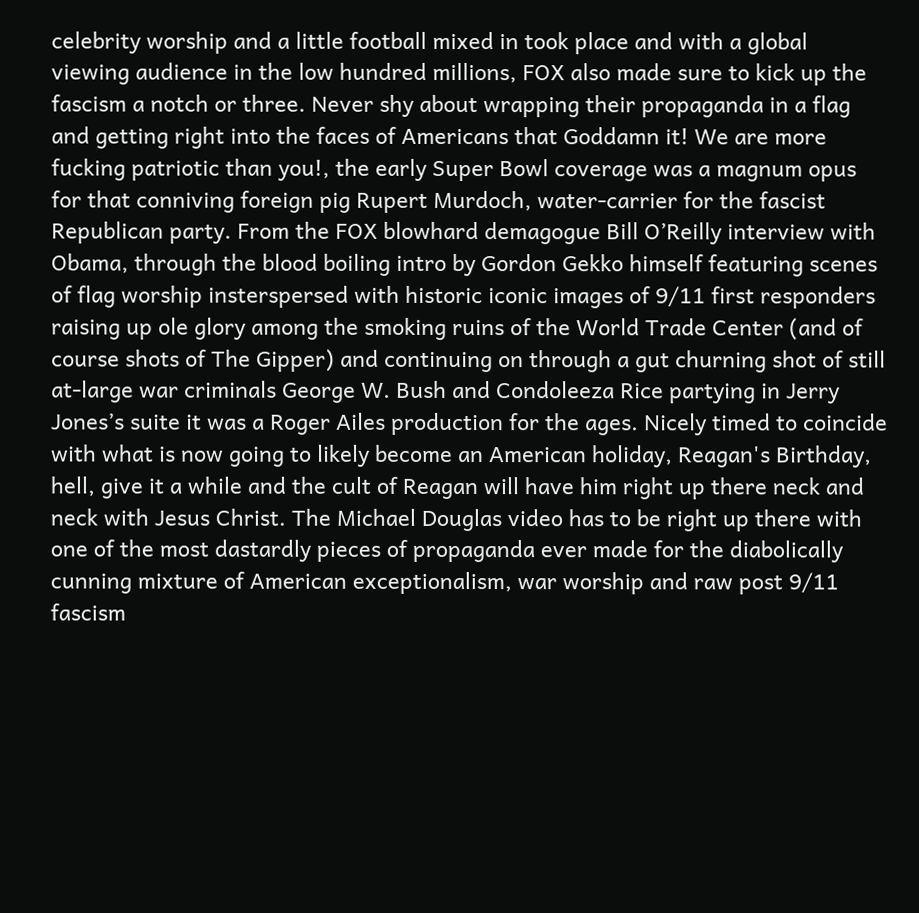celebrity worship and a little football mixed in took place and with a global viewing audience in the low hundred millions, FOX also made sure to kick up the fascism a notch or three. Never shy about wrapping their propaganda in a flag and getting right into the faces of Americans that Goddamn it! We are more fucking patriotic than you!, the early Super Bowl coverage was a magnum opus for that conniving foreign pig Rupert Murdoch, water-carrier for the fascist Republican party. From the FOX blowhard demagogue Bill O’Reilly interview with Obama, through the blood boiling intro by Gordon Gekko himself featuring scenes of flag worship insterspersed with historic iconic images of 9/11 first responders raising up ole glory among the smoking ruins of the World Trade Center (and of course shots of The Gipper) and continuing on through a gut churning shot of still at-large war criminals George W. Bush and Condoleeza Rice partying in Jerry Jones’s suite it was a Roger Ailes production for the ages. Nicely timed to coincide with what is now going to likely become an American holiday, Reagan's Birthday, hell, give it a while and the cult of Reagan will have him right up there neck and neck with Jesus Christ. The Michael Douglas video has to be right up there with one of the most dastardly pieces of propaganda ever made for the diabolically cunning mixture of American exceptionalism, war worship and raw post 9/11 fascism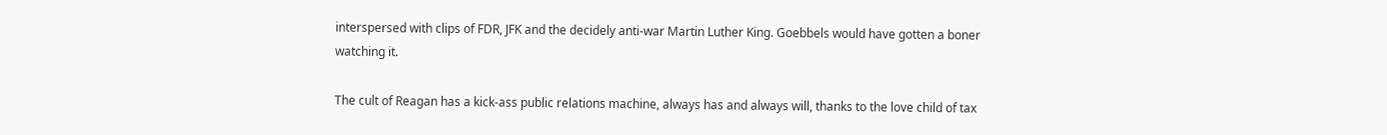interspersed with clips of FDR, JFK and the decidely anti-war Martin Luther King. Goebbels would have gotten a boner watching it.

The cult of Reagan has a kick-ass public relations machine, always has and always will, thanks to the love child of tax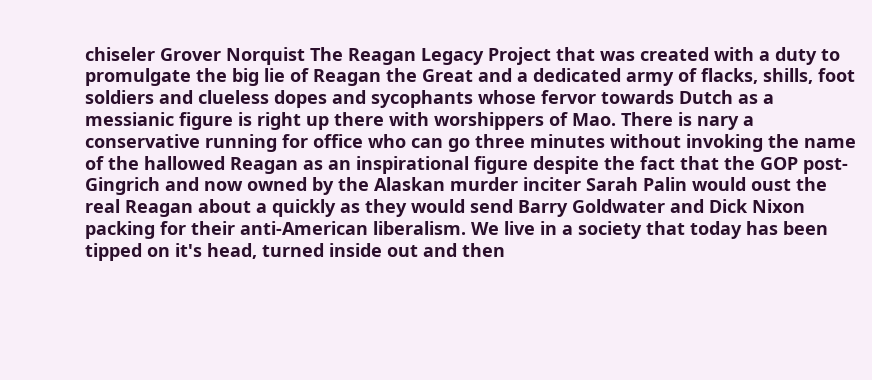chiseler Grover Norquist The Reagan Legacy Project that was created with a duty to promulgate the big lie of Reagan the Great and a dedicated army of flacks, shills, foot soldiers and clueless dopes and sycophants whose fervor towards Dutch as a messianic figure is right up there with worshippers of Mao. There is nary a conservative running for office who can go three minutes without invoking the name of the hallowed Reagan as an inspirational figure despite the fact that the GOP post-Gingrich and now owned by the Alaskan murder inciter Sarah Palin would oust the real Reagan about a quickly as they would send Barry Goldwater and Dick Nixon packing for their anti-American liberalism. We live in a society that today has been tipped on it's head, turned inside out and then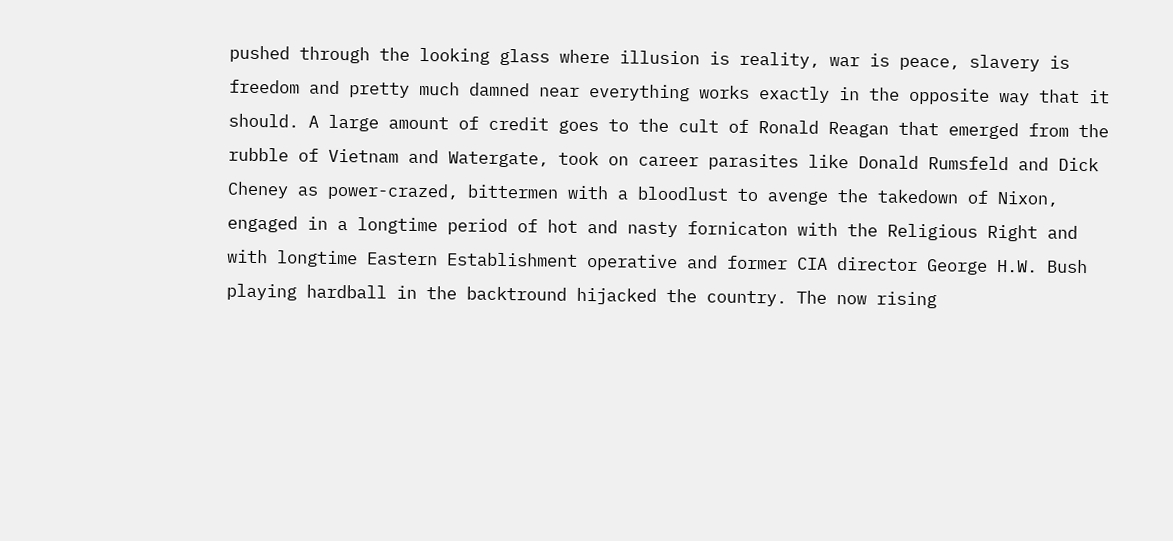pushed through the looking glass where illusion is reality, war is peace, slavery is freedom and pretty much damned near everything works exactly in the opposite way that it should. A large amount of credit goes to the cult of Ronald Reagan that emerged from the rubble of Vietnam and Watergate, took on career parasites like Donald Rumsfeld and Dick Cheney as power-crazed, bittermen with a bloodlust to avenge the takedown of Nixon, engaged in a longtime period of hot and nasty fornicaton with the Religious Right and with longtime Eastern Establishment operative and former CIA director George H.W. Bush playing hardball in the backtround hijacked the country. The now rising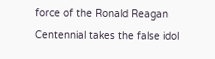force of the Ronald Reagan Centennial takes the false idol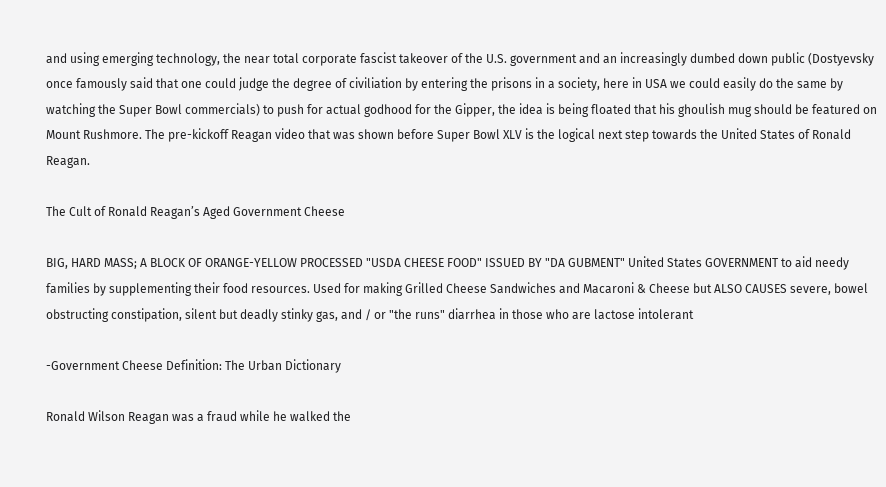and using emerging technology, the near total corporate fascist takeover of the U.S. government and an increasingly dumbed down public (Dostyevsky once famously said that one could judge the degree of civiliation by entering the prisons in a society, here in USA we could easily do the same by watching the Super Bowl commercials) to push for actual godhood for the Gipper, the idea is being floated that his ghoulish mug should be featured on Mount Rushmore. The pre-kickoff Reagan video that was shown before Super Bowl XLV is the logical next step towards the United States of Ronald Reagan.

The Cult of Ronald Reagan’s Aged Government Cheese

BIG, HARD MASS; A BLOCK OF ORANGE-YELLOW PROCESSED "USDA CHEESE FOOD" ISSUED BY "DA GUBMENT" United States GOVERNMENT to aid needy families by supplementing their food resources. Used for making Grilled Cheese Sandwiches and Macaroni & Cheese but ALSO CAUSES severe, bowel obstructing constipation, silent but deadly stinky gas, and / or "the runs" diarrhea in those who are lactose intolerant

-Government Cheese Definition: The Urban Dictionary

Ronald Wilson Reagan was a fraud while he walked the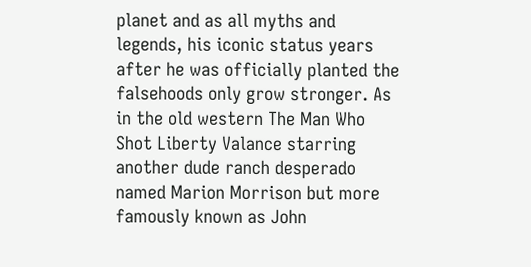planet and as all myths and legends, his iconic status years after he was officially planted the falsehoods only grow stronger. As in the old western The Man Who Shot Liberty Valance starring another dude ranch desperado named Marion Morrison but more famously known as John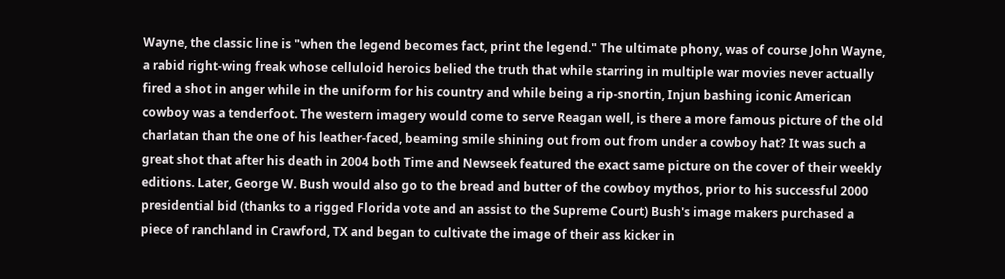Wayne, the classic line is "when the legend becomes fact, print the legend." The ultimate phony, was of course John Wayne, a rabid right-wing freak whose celluloid heroics belied the truth that while starring in multiple war movies never actually fired a shot in anger while in the uniform for his country and while being a rip-snortin, Injun bashing iconic American cowboy was a tenderfoot. The western imagery would come to serve Reagan well, is there a more famous picture of the old charlatan than the one of his leather-faced, beaming smile shining out from out from under a cowboy hat? It was such a great shot that after his death in 2004 both Time and Newseek featured the exact same picture on the cover of their weekly editions. Later, George W. Bush would also go to the bread and butter of the cowboy mythos, prior to his successful 2000 presidential bid (thanks to a rigged Florida vote and an assist to the Supreme Court) Bush's image makers purchased a piece of ranchland in Crawford, TX and began to cultivate the image of their ass kicker in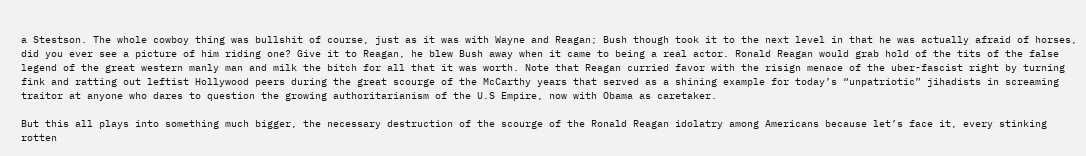a Stestson. The whole cowboy thing was bullshit of course, just as it was with Wayne and Reagan; Bush though took it to the next level in that he was actually afraid of horses, did you ever see a picture of him riding one? Give it to Reagan, he blew Bush away when it came to being a real actor. Ronald Reagan would grab hold of the tits of the false legend of the great western manly man and milk the bitch for all that it was worth. Note that Reagan curried favor with the risign menace of the uber-fascist right by turning fink and ratting out leftist Hollywood peers during the great scourge of the McCarthy years that served as a shining example for today’s “unpatriotic” jihadists in screaming traitor at anyone who dares to question the growing authoritarianism of the U.S Empire, now with Obama as caretaker.

But this all plays into something much bigger, the necessary destruction of the scourge of the Ronald Reagan idolatry among Americans because let’s face it, every stinking rotten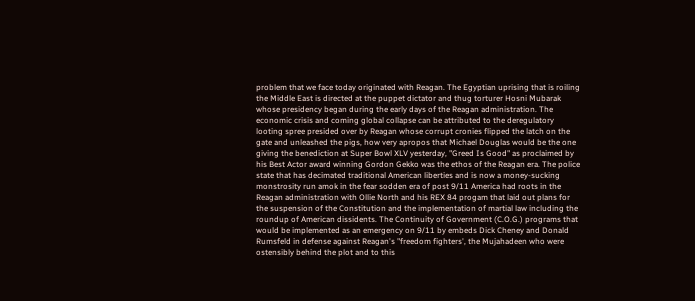problem that we face today originated with Reagan. The Egyptian uprising that is roiling the Middle East is directed at the puppet dictator and thug torturer Hosni Mubarak whose presidency began during the early days of the Reagan administration. The economic crisis and coming global collapse can be attributed to the deregulatory looting spree presided over by Reagan whose corrupt cronies flipped the latch on the gate and unleashed the pigs, how very apropos that Michael Douglas would be the one giving the benediction at Super Bowl XLV yesterday, "Greed Is Good" as proclaimed by his Best Actor award winning Gordon Gekko was the ethos of the Reagan era. The police state that has decimated traditional American liberties and is now a money-sucking monstrosity run amok in the fear sodden era of post 9/11 America had roots in the Reagan administration with Ollie North and his REX 84 progam that laid out plans for the suspension of the Constitution and the implementation of martial law including the roundup of American dissidents. The Continuity of Government (C.O.G.) programs that would be implemented as an emergency on 9/11 by embeds Dick Cheney and Donald Rumsfeld in defense against Reagan's "freedom fighters', the Mujahadeen who were ostensibly behind the plot and to this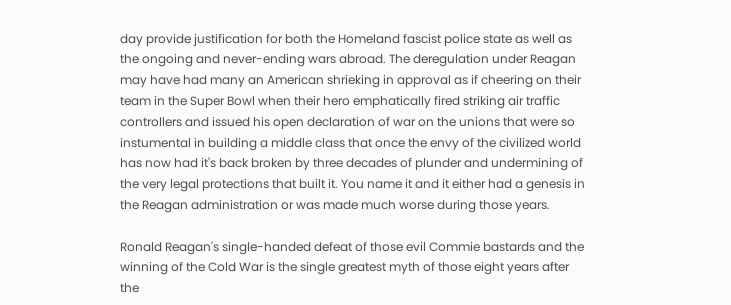day provide justification for both the Homeland fascist police state as well as the ongoing and never-ending wars abroad. The deregulation under Reagan may have had many an American shrieking in approval as if cheering on their team in the Super Bowl when their hero emphatically fired striking air traffic controllers and issued his open declaration of war on the unions that were so instumental in building a middle class that once the envy of the civilized world has now had it's back broken by three decades of plunder and undermining of the very legal protections that built it. You name it and it either had a genesis in the Reagan administration or was made much worse during those years.

Ronald Reagan's single-handed defeat of those evil Commie bastards and the winning of the Cold War is the single greatest myth of those eight years after the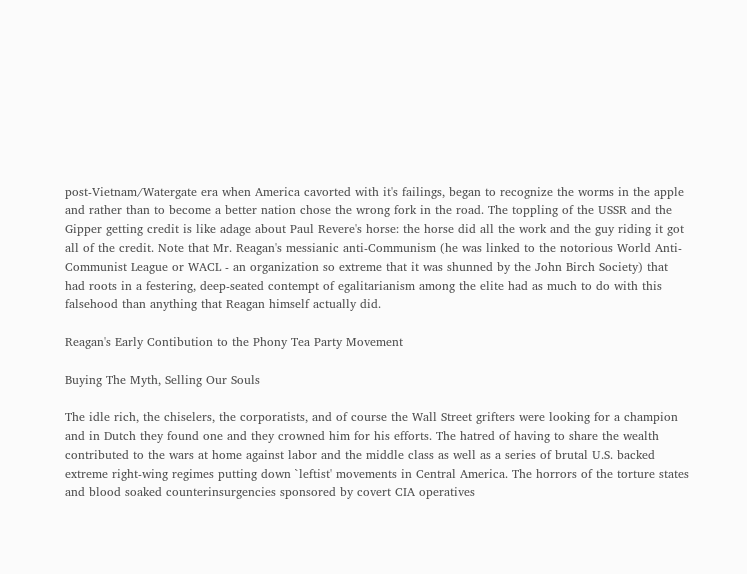post-Vietnam/Watergate era when America cavorted with it's failings, began to recognize the worms in the apple and rather than to become a better nation chose the wrong fork in the road. The toppling of the USSR and the Gipper getting credit is like adage about Paul Revere's horse: the horse did all the work and the guy riding it got all of the credit. Note that Mr. Reagan's messianic anti-Communism (he was linked to the notorious World Anti-Communist League or WACL - an organization so extreme that it was shunned by the John Birch Society) that had roots in a festering, deep-seated contempt of egalitarianism among the elite had as much to do with this falsehood than anything that Reagan himself actually did.

Reagan's Early Contibution to the Phony Tea Party Movement

Buying The Myth, Selling Our Souls

The idle rich, the chiselers, the corporatists, and of course the Wall Street grifters were looking for a champion and in Dutch they found one and they crowned him for his efforts. The hatred of having to share the wealth contributed to the wars at home against labor and the middle class as well as a series of brutal U.S. backed extreme right-wing regimes putting down `leftist' movements in Central America. The horrors of the torture states and blood soaked counterinsurgencies sponsored by covert CIA operatives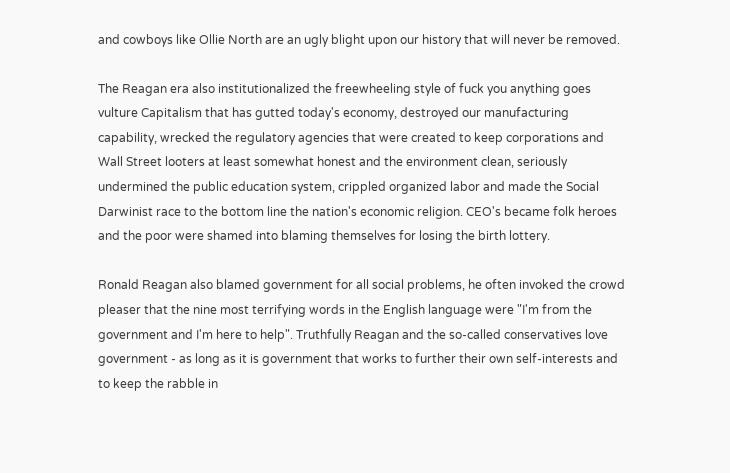and cowboys like Ollie North are an ugly blight upon our history that will never be removed.

The Reagan era also institutionalized the freewheeling style of fuck you anything goes vulture Capitalism that has gutted today's economy, destroyed our manufacturing capability, wrecked the regulatory agencies that were created to keep corporations and Wall Street looters at least somewhat honest and the environment clean, seriously undermined the public education system, crippled organized labor and made the Social Darwinist race to the bottom line the nation's economic religion. CEO's became folk heroes and the poor were shamed into blaming themselves for losing the birth lottery.

Ronald Reagan also blamed government for all social problems, he often invoked the crowd pleaser that the nine most terrifying words in the English language were "I'm from the government and I'm here to help". Truthfully Reagan and the so-called conservatives love government - as long as it is government that works to further their own self-interests and to keep the rabble in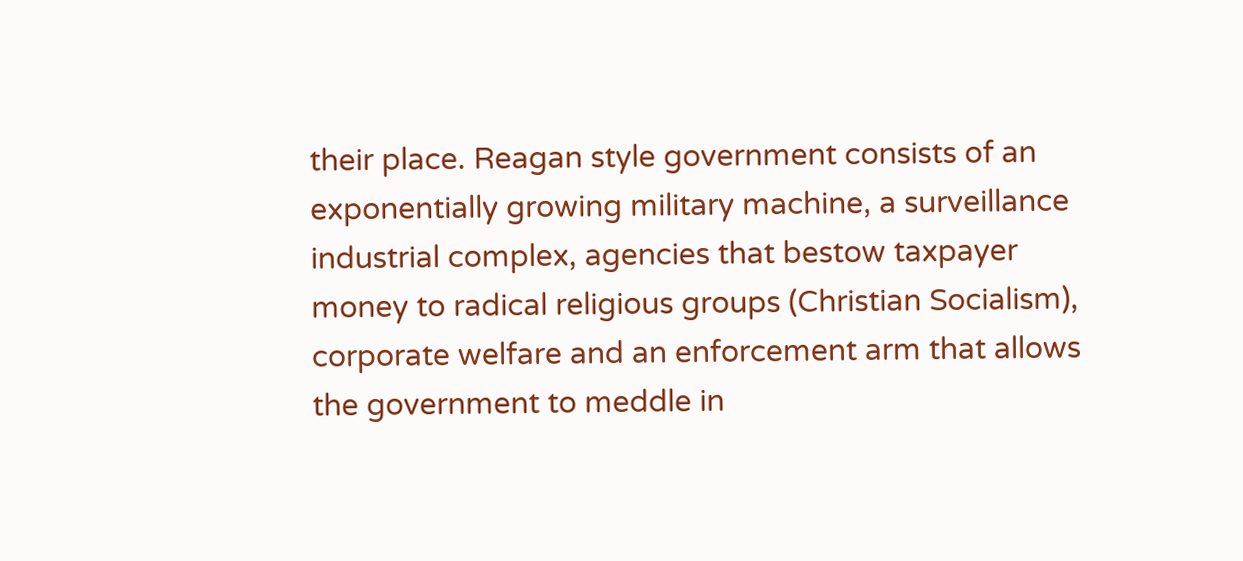their place. Reagan style government consists of an exponentially growing military machine, a surveillance industrial complex, agencies that bestow taxpayer money to radical religious groups (Christian Socialism), corporate welfare and an enforcement arm that allows the government to meddle in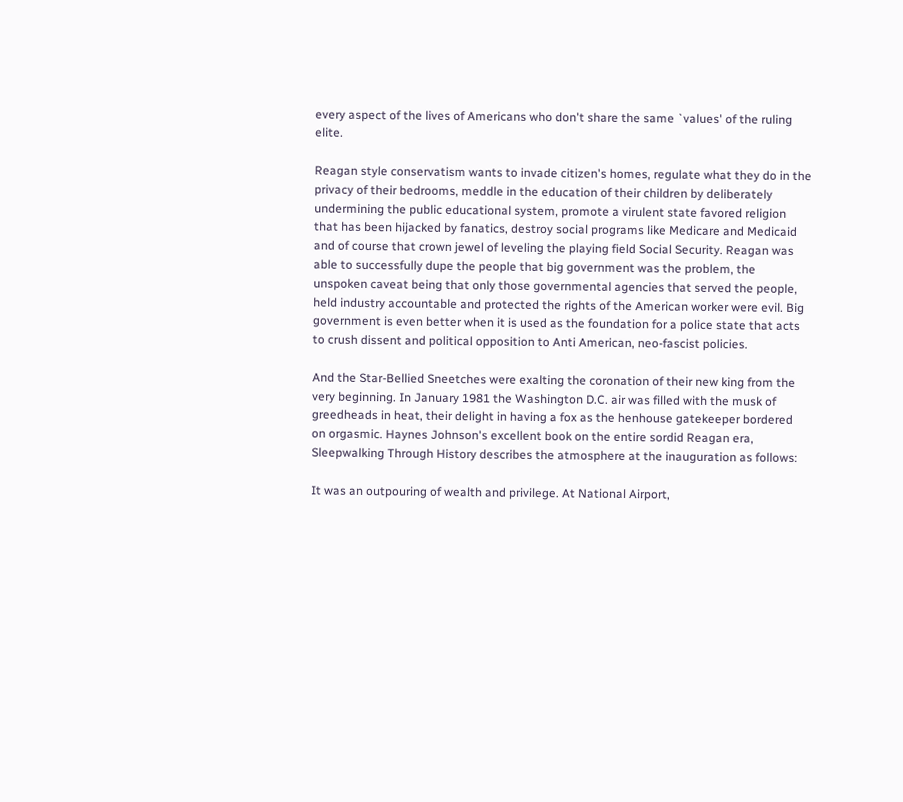every aspect of the lives of Americans who don't share the same `values' of the ruling elite.

Reagan style conservatism wants to invade citizen's homes, regulate what they do in the privacy of their bedrooms, meddle in the education of their children by deliberately undermining the public educational system, promote a virulent state favored religion that has been hijacked by fanatics, destroy social programs like Medicare and Medicaid and of course that crown jewel of leveling the playing field Social Security. Reagan was able to successfully dupe the people that big government was the problem, the unspoken caveat being that only those governmental agencies that served the people, held industry accountable and protected the rights of the American worker were evil. Big government is even better when it is used as the foundation for a police state that acts to crush dissent and political opposition to Anti American, neo-fascist policies.

And the Star-Bellied Sneetches were exalting the coronation of their new king from the very beginning. In January 1981 the Washington D.C. air was filled with the musk of greedheads in heat, their delight in having a fox as the henhouse gatekeeper bordered on orgasmic. Haynes Johnson's excellent book on the entire sordid Reagan era, Sleepwalking Through History describes the atmosphere at the inauguration as follows:

It was an outpouring of wealth and privilege. At National Airport,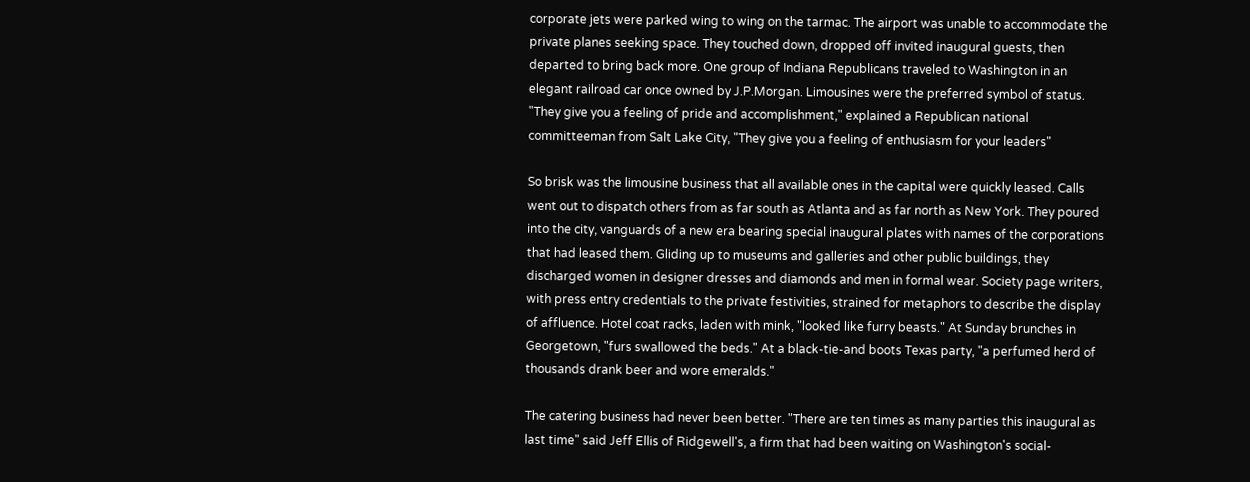corporate jets were parked wing to wing on the tarmac. The airport was unable to accommodate the private planes seeking space. They touched down, dropped off invited inaugural guests, then departed to bring back more. One group of Indiana Republicans traveled to Washington in an elegant railroad car once owned by J.P.Morgan. Limousines were the preferred symbol of status. "They give you a feeling of pride and accomplishment," explained a Republican national committeeman from Salt Lake City, "They give you a feeling of enthusiasm for your leaders"

So brisk was the limousine business that all available ones in the capital were quickly leased. Calls went out to dispatch others from as far south as Atlanta and as far north as New York. They poured into the city, vanguards of a new era bearing special inaugural plates with names of the corporations that had leased them. Gliding up to museums and galleries and other public buildings, they discharged women in designer dresses and diamonds and men in formal wear. Society page writers, with press entry credentials to the private festivities, strained for metaphors to describe the display of affluence. Hotel coat racks, laden with mink, "looked like furry beasts." At Sunday brunches in Georgetown, "furs swallowed the beds." At a black-tie-and boots Texas party, "a perfumed herd of thousands drank beer and wore emeralds."

The catering business had never been better. "There are ten times as many parties this inaugural as last time" said Jeff Ellis of Ridgewell's, a firm that had been waiting on Washington's social-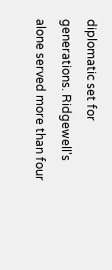diplomatic set for generations. Ridgewell's alone served more than four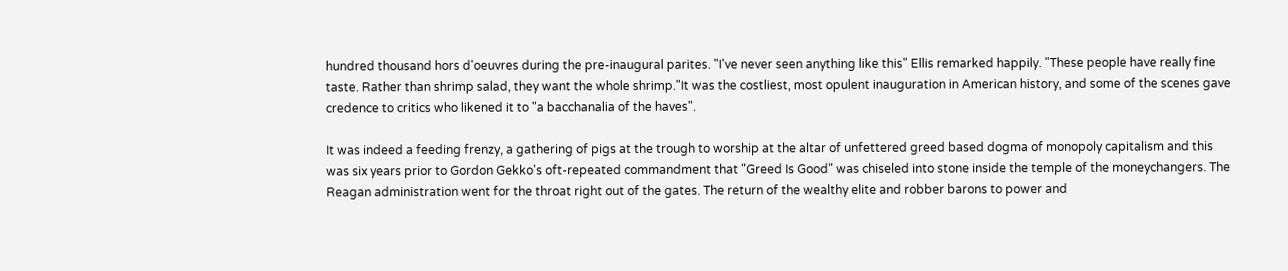hundred thousand hors d'oeuvres during the pre-inaugural parites. "I've never seen anything like this" Ellis remarked happily. "These people have really fine taste. Rather than shrimp salad, they want the whole shrimp."It was the costliest, most opulent inauguration in American history, and some of the scenes gave credence to critics who likened it to "a bacchanalia of the haves".

It was indeed a feeding frenzy, a gathering of pigs at the trough to worship at the altar of unfettered greed based dogma of monopoly capitalism and this was six years prior to Gordon Gekko's oft-repeated commandment that "Greed Is Good" was chiseled into stone inside the temple of the moneychangers. The Reagan administration went for the throat right out of the gates. The return of the wealthy elite and robber barons to power and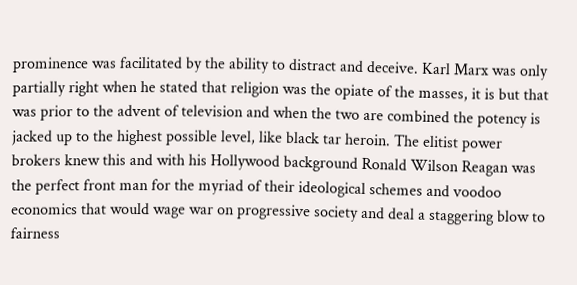prominence was facilitated by the ability to distract and deceive. Karl Marx was only partially right when he stated that religion was the opiate of the masses, it is but that was prior to the advent of television and when the two are combined the potency is jacked up to the highest possible level, like black tar heroin. The elitist power brokers knew this and with his Hollywood background Ronald Wilson Reagan was the perfect front man for the myriad of their ideological schemes and voodoo economics that would wage war on progressive society and deal a staggering blow to fairness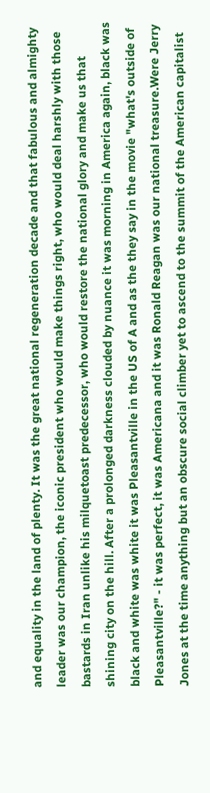and equality in the land of plenty. It was the great national regeneration decade and that fabulous and almighty leader was our champion, the iconic president who would make things right, who would deal harshly with those bastards in Iran unlike his milquetoast predecessor, who would restore the national glory and make us that shining city on the hill. After a prolonged darkness clouded by nuance it was morning in America again, black was black and white was white it was Pleasantville in the US of A and as the they say in the movie "what's outside of Pleasantville?" - it was perfect, it was Americana and it was Ronald Reagan was our national treasure.Were Jerry Jones at the time anything but an obscure social climber yet to ascend to the summit of the American capitalist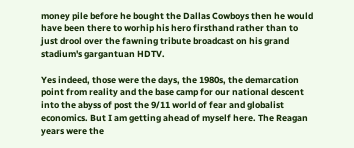money pile before he bought the Dallas Cowboys then he would have been there to worhip his hero firsthand rather than to just drool over the fawning tribute broadcast on his grand stadium's gargantuan HDTV.

Yes indeed, those were the days, the 1980s, the demarcation point from reality and the base camp for our national descent into the abyss of post the 9/11 world of fear and globalist economics. But I am getting ahead of myself here. The Reagan years were the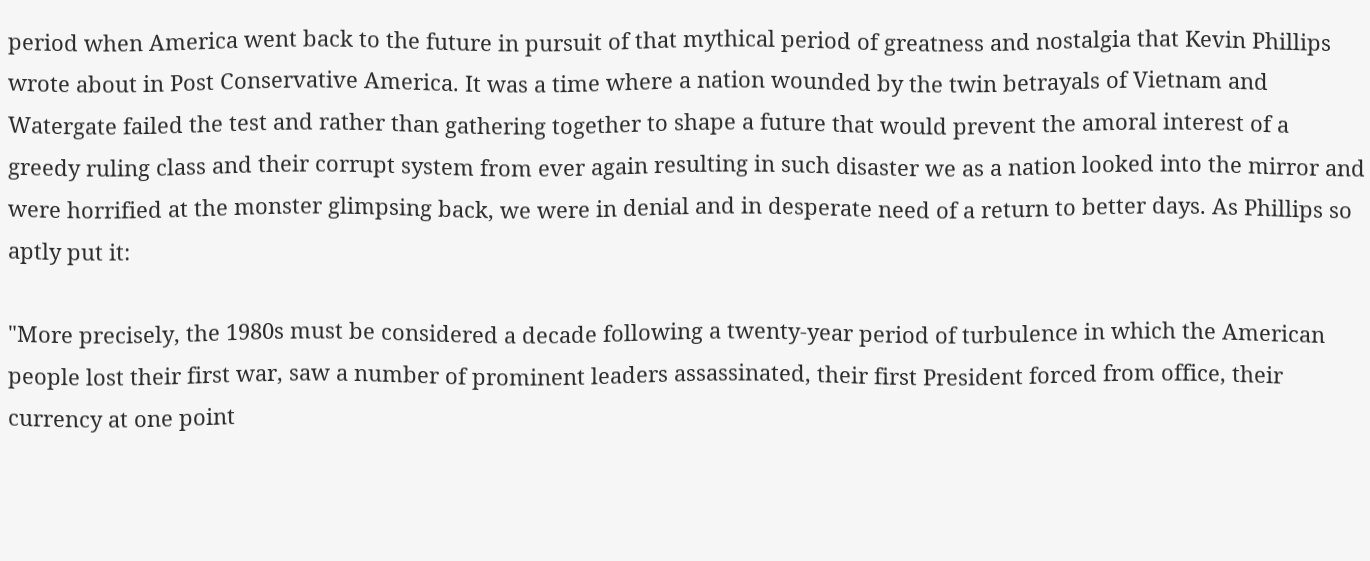period when America went back to the future in pursuit of that mythical period of greatness and nostalgia that Kevin Phillips wrote about in Post Conservative America. It was a time where a nation wounded by the twin betrayals of Vietnam and Watergate failed the test and rather than gathering together to shape a future that would prevent the amoral interest of a greedy ruling class and their corrupt system from ever again resulting in such disaster we as a nation looked into the mirror and were horrified at the monster glimpsing back, we were in denial and in desperate need of a return to better days. As Phillips so aptly put it:

"More precisely, the 1980s must be considered a decade following a twenty-year period of turbulence in which the American people lost their first war, saw a number of prominent leaders assassinated, their first President forced from office, their currency at one point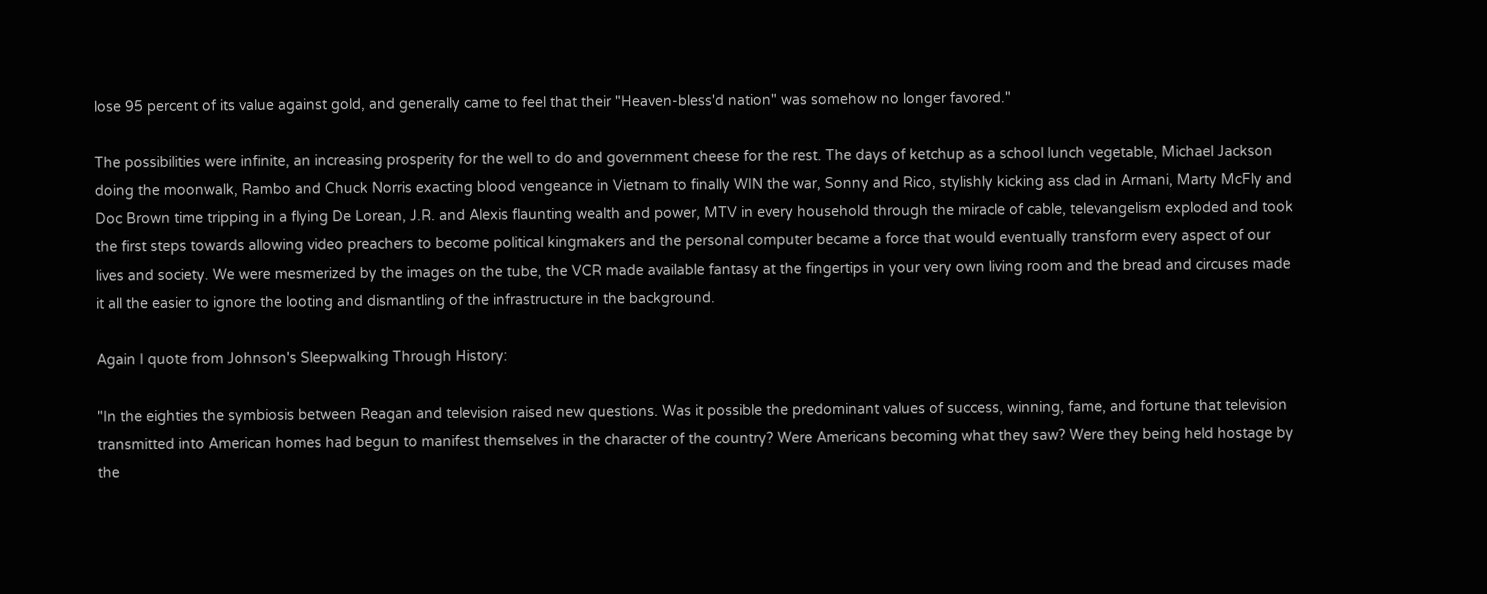lose 95 percent of its value against gold, and generally came to feel that their "Heaven-bless'd nation" was somehow no longer favored."

The possibilities were infinite, an increasing prosperity for the well to do and government cheese for the rest. The days of ketchup as a school lunch vegetable, Michael Jackson doing the moonwalk, Rambo and Chuck Norris exacting blood vengeance in Vietnam to finally WIN the war, Sonny and Rico, stylishly kicking ass clad in Armani, Marty McFly and Doc Brown time tripping in a flying De Lorean, J.R. and Alexis flaunting wealth and power, MTV in every household through the miracle of cable, televangelism exploded and took the first steps towards allowing video preachers to become political kingmakers and the personal computer became a force that would eventually transform every aspect of our lives and society. We were mesmerized by the images on the tube, the VCR made available fantasy at the fingertips in your very own living room and the bread and circuses made it all the easier to ignore the looting and dismantling of the infrastructure in the background.

Again I quote from Johnson's Sleepwalking Through History:

"In the eighties the symbiosis between Reagan and television raised new questions. Was it possible the predominant values of success, winning, fame, and fortune that television transmitted into American homes had begun to manifest themselves in the character of the country? Were Americans becoming what they saw? Were they being held hostage by the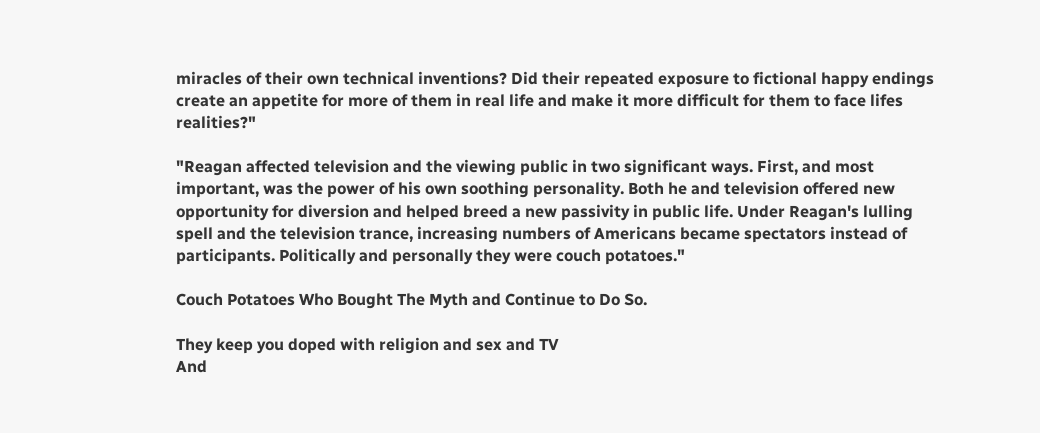miracles of their own technical inventions? Did their repeated exposure to fictional happy endings create an appetite for more of them in real life and make it more difficult for them to face lifes realities?"

"Reagan affected television and the viewing public in two significant ways. First, and most important, was the power of his own soothing personality. Both he and television offered new opportunity for diversion and helped breed a new passivity in public life. Under Reagan's lulling spell and the television trance, increasing numbers of Americans became spectators instead of participants. Politically and personally they were couch potatoes."

Couch Potatoes Who Bought The Myth and Continue to Do So.

They keep you doped with religion and sex and TV
And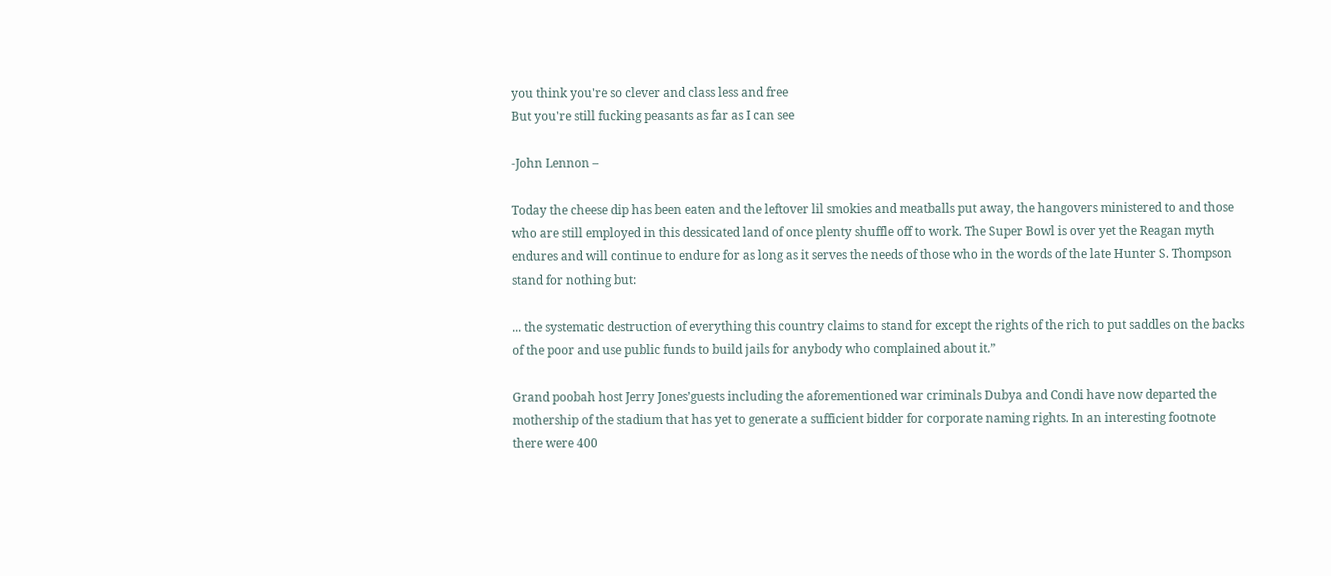you think you're so clever and class less and free
But you're still fucking peasants as far as I can see

-John Lennon –

Today the cheese dip has been eaten and the leftover lil smokies and meatballs put away, the hangovers ministered to and those who are still employed in this dessicated land of once plenty shuffle off to work. The Super Bowl is over yet the Reagan myth endures and will continue to endure for as long as it serves the needs of those who in the words of the late Hunter S. Thompson stand for nothing but:

... the systematic destruction of everything this country claims to stand for except the rights of the rich to put saddles on the backs of the poor and use public funds to build jails for anybody who complained about it.”

Grand poobah host Jerry Jones’guests including the aforementioned war criminals Dubya and Condi have now departed the mothership of the stadium that has yet to generate a sufficient bidder for corporate naming rights. In an interesting footnote there were 400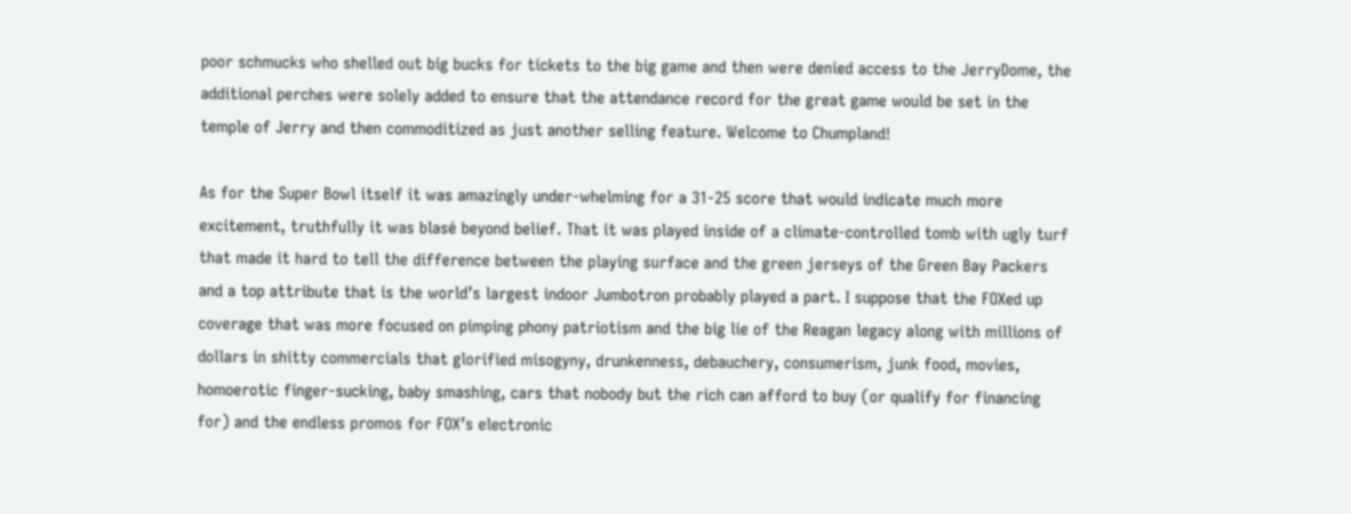poor schmucks who shelled out big bucks for tickets to the big game and then were denied access to the JerryDome, the additional perches were solely added to ensure that the attendance record for the great game would be set in the temple of Jerry and then commoditized as just another selling feature. Welcome to Chumpland!

As for the Super Bowl itself it was amazingly under-whelming for a 31-25 score that would indicate much more excitement, truthfully it was blasé beyond belief. That it was played inside of a climate-controlled tomb with ugly turf that made it hard to tell the difference between the playing surface and the green jerseys of the Green Bay Packers and a top attribute that is the world’s largest indoor Jumbotron probably played a part. I suppose that the FOXed up coverage that was more focused on pimping phony patriotism and the big lie of the Reagan legacy along with millions of dollars in shitty commercials that glorified misogyny, drunkenness, debauchery, consumerism, junk food, movies, homoerotic finger-sucking, baby smashing, cars that nobody but the rich can afford to buy (or qualify for financing for) and the endless promos for FOX’s electronic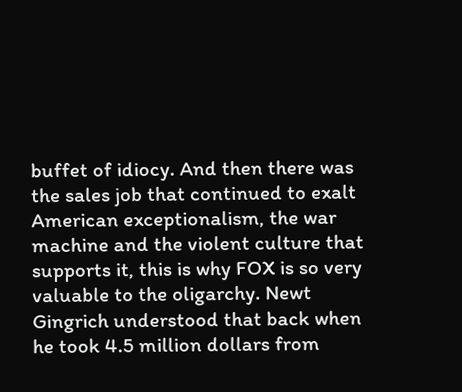buffet of idiocy. And then there was the sales job that continued to exalt American exceptionalism, the war machine and the violent culture that supports it, this is why FOX is so very valuable to the oligarchy. Newt Gingrich understood that back when he took 4.5 million dollars from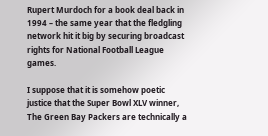Rupert Murdoch for a book deal back in 1994 – the same year that the fledgling network hit it big by securing broadcast rights for National Football League games.

I suppose that it is somehow poetic justice that the Super Bowl XLV winner, The Green Bay Packers are technically a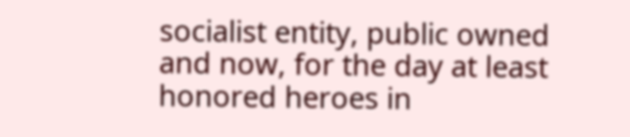socialist entity, public owned and now, for the day at least honored heroes in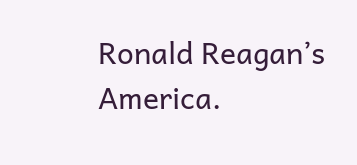Ronald Reagan’s America.